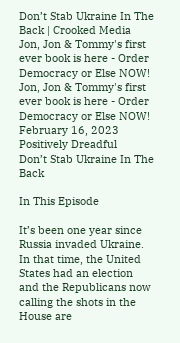Don’t Stab Ukraine In The Back | Crooked Media
Jon, Jon & Tommy's first ever book is here - Order Democracy or Else NOW! Jon, Jon & Tommy's first ever book is here - Order Democracy or Else NOW!
February 16, 2023
Positively Dreadful
Don’t Stab Ukraine In The Back

In This Episode

It’s been one year since Russia invaded Ukraine. In that time, the United States had an election and the Republicans now calling the shots in the House are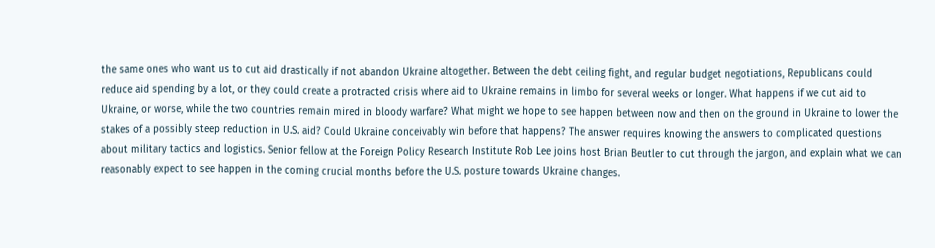the same ones who want us to cut aid drastically if not abandon Ukraine altogether. Between the debt ceiling fight, and regular budget negotiations, Republicans could reduce aid spending by a lot, or they could create a protracted crisis where aid to Ukraine remains in limbo for several weeks or longer. What happens if we cut aid to Ukraine, or worse, while the two countries remain mired in bloody warfare? What might we hope to see happen between now and then on the ground in Ukraine to lower the stakes of a possibly steep reduction in U.S. aid? Could Ukraine conceivably win before that happens? The answer requires knowing the answers to complicated questions about military tactics and logistics. Senior fellow at the Foreign Policy Research Institute Rob Lee joins host Brian Beutler to cut through the jargon, and explain what we can reasonably expect to see happen in the coming crucial months before the U.S. posture towards Ukraine changes.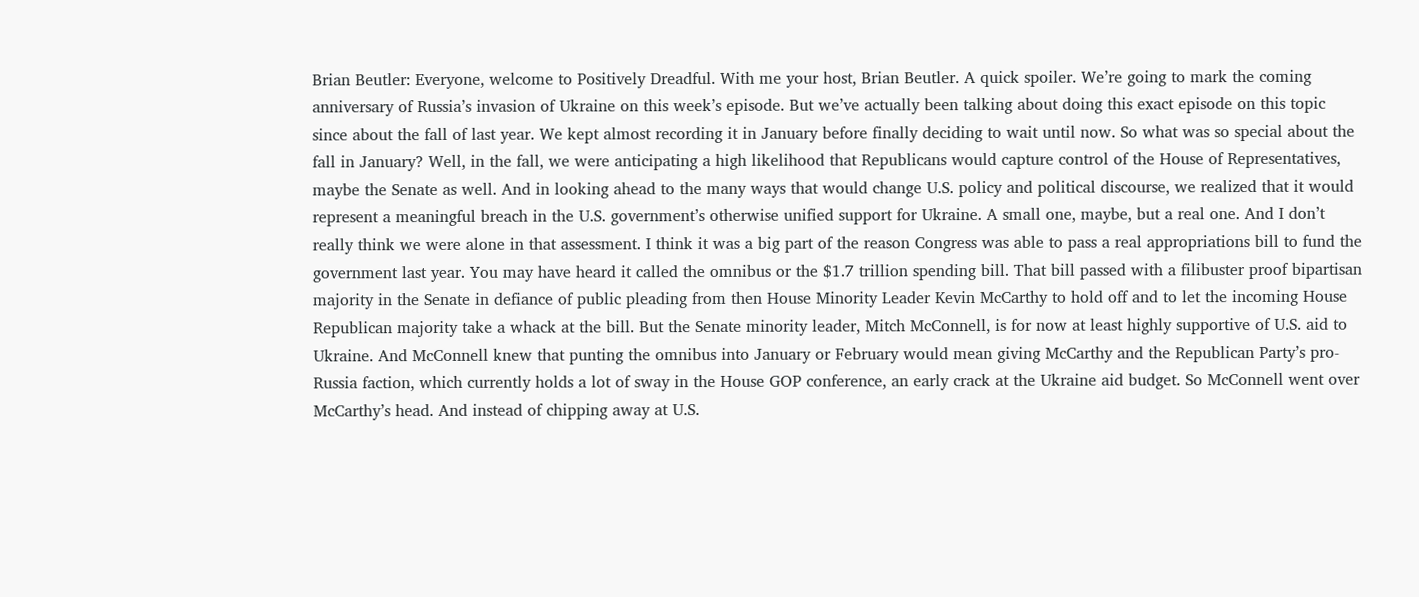Brian Beutler: Everyone, welcome to Positively Dreadful. With me your host, Brian Beutler. A quick spoiler. We’re going to mark the coming anniversary of Russia’s invasion of Ukraine on this week’s episode. But we’ve actually been talking about doing this exact episode on this topic since about the fall of last year. We kept almost recording it in January before finally deciding to wait until now. So what was so special about the fall in January? Well, in the fall, we were anticipating a high likelihood that Republicans would capture control of the House of Representatives, maybe the Senate as well. And in looking ahead to the many ways that would change U.S. policy and political discourse, we realized that it would represent a meaningful breach in the U.S. government’s otherwise unified support for Ukraine. A small one, maybe, but a real one. And I don’t really think we were alone in that assessment. I think it was a big part of the reason Congress was able to pass a real appropriations bill to fund the government last year. You may have heard it called the omnibus or the $1.7 trillion spending bill. That bill passed with a filibuster proof bipartisan majority in the Senate in defiance of public pleading from then House Minority Leader Kevin McCarthy to hold off and to let the incoming House Republican majority take a whack at the bill. But the Senate minority leader, Mitch McConnell, is for now at least highly supportive of U.S. aid to Ukraine. And McConnell knew that punting the omnibus into January or February would mean giving McCarthy and the Republican Party’s pro-Russia faction, which currently holds a lot of sway in the House GOP conference, an early crack at the Ukraine aid budget. So McConnell went over McCarthy’s head. And instead of chipping away at U.S.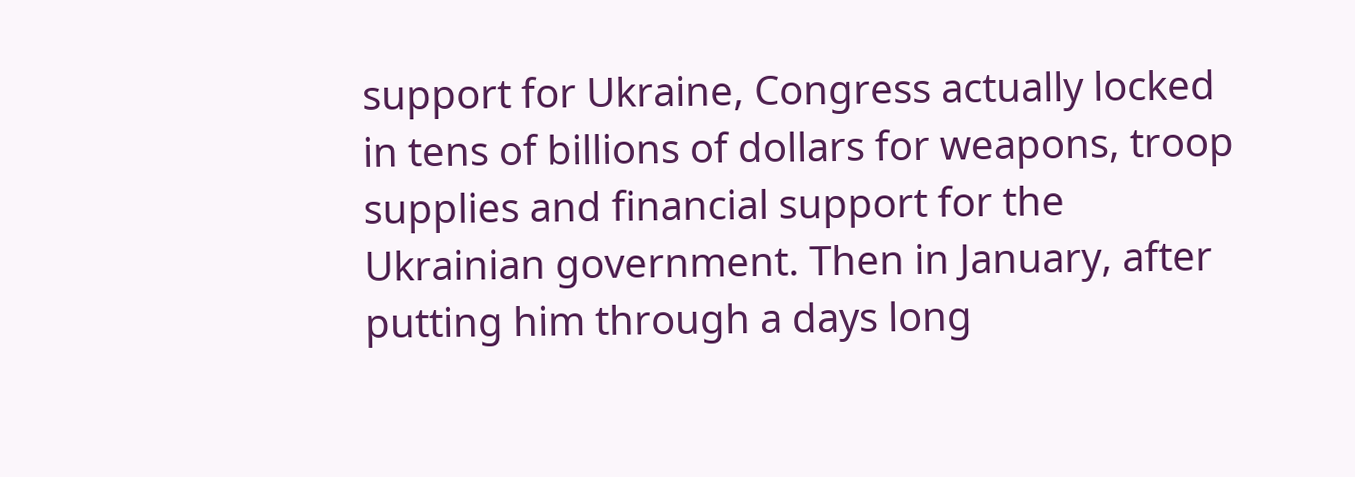support for Ukraine, Congress actually locked in tens of billions of dollars for weapons, troop supplies and financial support for the Ukrainian government. Then in January, after putting him through a days long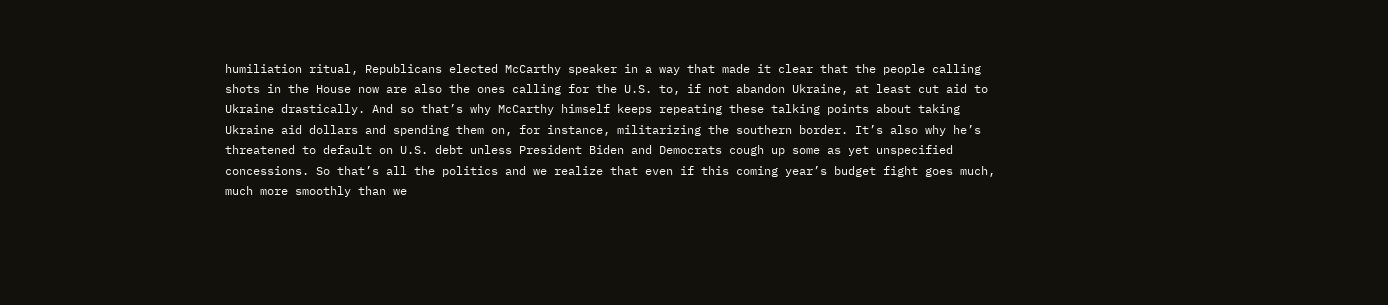humiliation ritual, Republicans elected McCarthy speaker in a way that made it clear that the people calling shots in the House now are also the ones calling for the U.S. to, if not abandon Ukraine, at least cut aid to Ukraine drastically. And so that’s why McCarthy himself keeps repeating these talking points about taking Ukraine aid dollars and spending them on, for instance, militarizing the southern border. It’s also why he’s threatened to default on U.S. debt unless President Biden and Democrats cough up some as yet unspecified concessions. So that’s all the politics and we realize that even if this coming year’s budget fight goes much, much more smoothly than we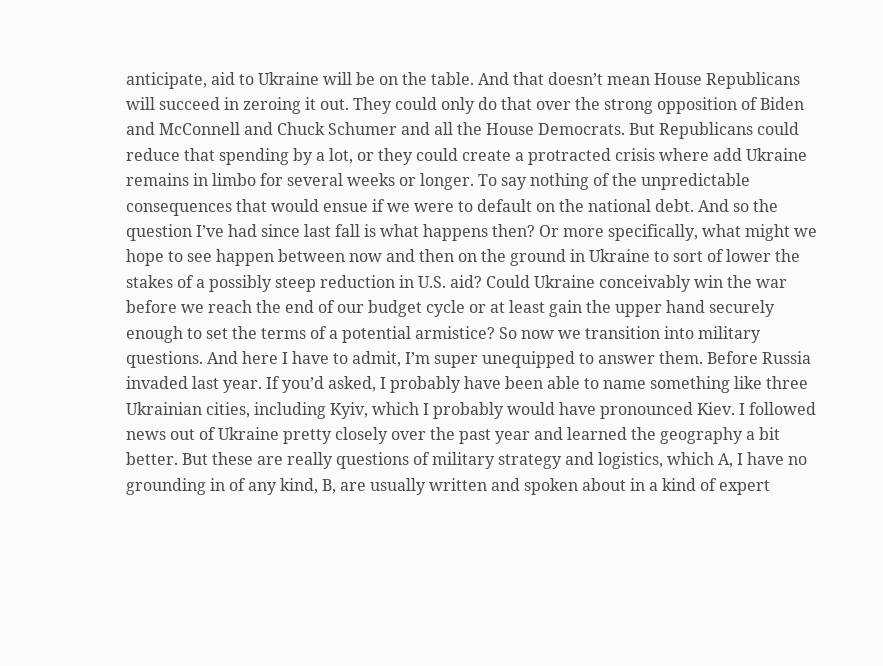anticipate, aid to Ukraine will be on the table. And that doesn’t mean House Republicans will succeed in zeroing it out. They could only do that over the strong opposition of Biden and McConnell and Chuck Schumer and all the House Democrats. But Republicans could reduce that spending by a lot, or they could create a protracted crisis where add Ukraine remains in limbo for several weeks or longer. To say nothing of the unpredictable consequences that would ensue if we were to default on the national debt. And so the question I’ve had since last fall is what happens then? Or more specifically, what might we hope to see happen between now and then on the ground in Ukraine to sort of lower the stakes of a possibly steep reduction in U.S. aid? Could Ukraine conceivably win the war before we reach the end of our budget cycle or at least gain the upper hand securely enough to set the terms of a potential armistice? So now we transition into military questions. And here I have to admit, I’m super unequipped to answer them. Before Russia invaded last year. If you’d asked, I probably have been able to name something like three Ukrainian cities, including Kyiv, which I probably would have pronounced Kiev. I followed news out of Ukraine pretty closely over the past year and learned the geography a bit better. But these are really questions of military strategy and logistics, which A, I have no grounding in of any kind, B, are usually written and spoken about in a kind of expert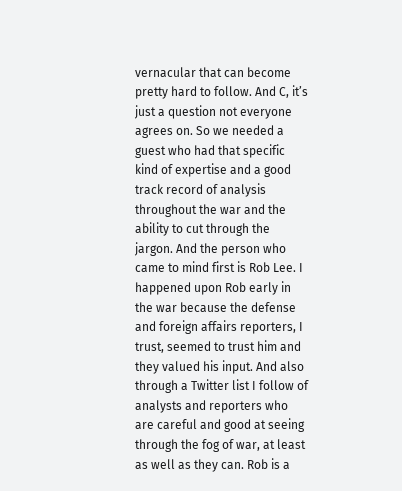vernacular that can become pretty hard to follow. And C, it’s just a question not everyone agrees on. So we needed a guest who had that specific kind of expertise and a good track record of analysis throughout the war and the ability to cut through the jargon. And the person who came to mind first is Rob Lee. I happened upon Rob early in the war because the defense and foreign affairs reporters, I trust, seemed to trust him and they valued his input. And also through a Twitter list I follow of analysts and reporters who are careful and good at seeing through the fog of war, at least as well as they can. Rob is a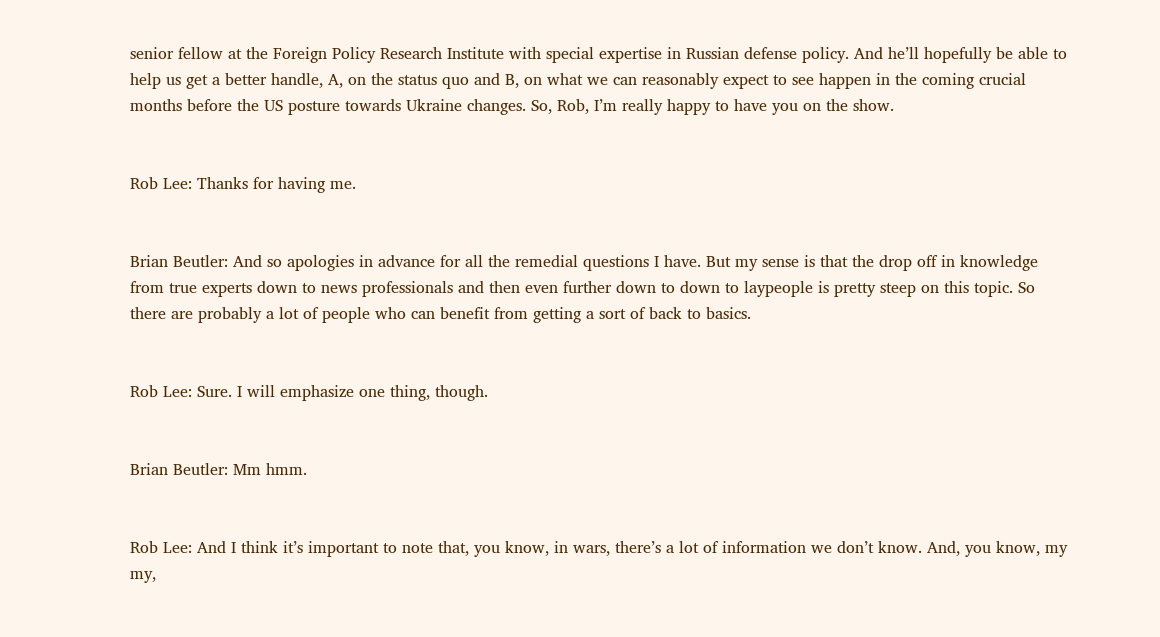senior fellow at the Foreign Policy Research Institute with special expertise in Russian defense policy. And he’ll hopefully be able to help us get a better handle, A, on the status quo and B, on what we can reasonably expect to see happen in the coming crucial months before the US posture towards Ukraine changes. So, Rob, I’m really happy to have you on the show.


Rob Lee: Thanks for having me.


Brian Beutler: And so apologies in advance for all the remedial questions I have. But my sense is that the drop off in knowledge from true experts down to news professionals and then even further down to down to laypeople is pretty steep on this topic. So there are probably a lot of people who can benefit from getting a sort of back to basics.


Rob Lee: Sure. I will emphasize one thing, though.


Brian Beutler: Mm hmm.


Rob Lee: And I think it’s important to note that, you know, in wars, there’s a lot of information we don’t know. And, you know, my my,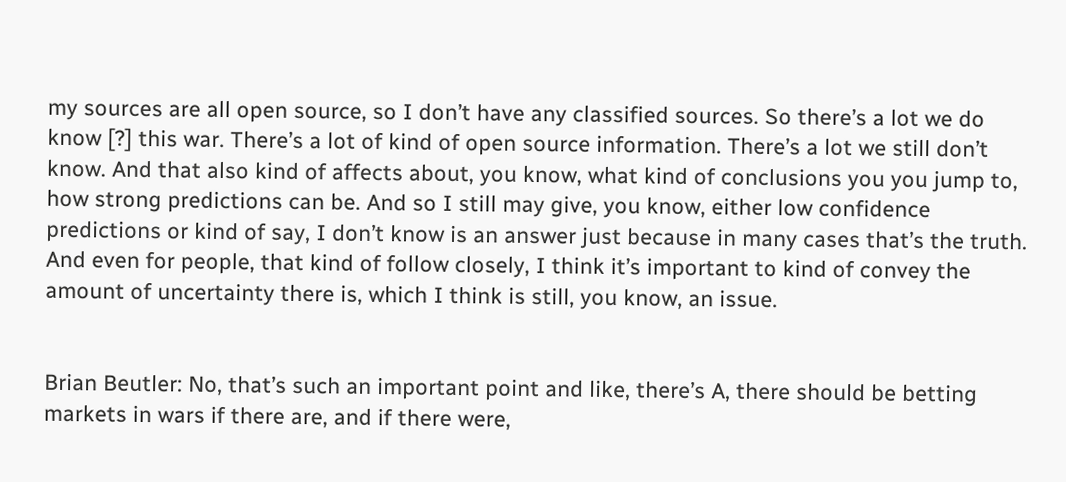my sources are all open source, so I don’t have any classified sources. So there’s a lot we do know [?] this war. There’s a lot of kind of open source information. There’s a lot we still don’t know. And that also kind of affects about, you know, what kind of conclusions you you jump to, how strong predictions can be. And so I still may give, you know, either low confidence predictions or kind of say, I don’t know is an answer just because in many cases that’s the truth. And even for people, that kind of follow closely, I think it’s important to kind of convey the amount of uncertainty there is, which I think is still, you know, an issue.


Brian Beutler: No, that’s such an important point and like, there’s A, there should be betting markets in wars if there are, and if there were,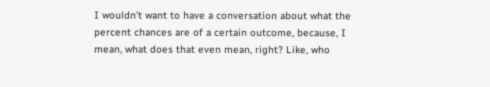I wouldn’t want to have a conversation about what the percent chances are of a certain outcome, because, I mean, what does that even mean, right? Like, who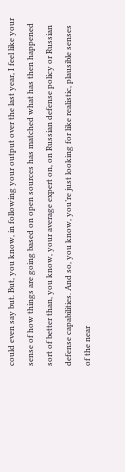could even say but. But, you know, in following your output over the last year, I feel like your sense of how things are going based on open sources has matched what has then happened sort of better than, you know, your average expert on, on Russian defense policy or Russian defense capabilities. And so, you know, you’re just looking for like realistic, plausible senses of the near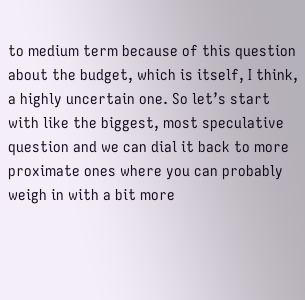to medium term because of this question about the budget, which is itself, I think, a highly uncertain one. So let’s start with like the biggest, most speculative question and we can dial it back to more proximate ones where you can probably weigh in with a bit more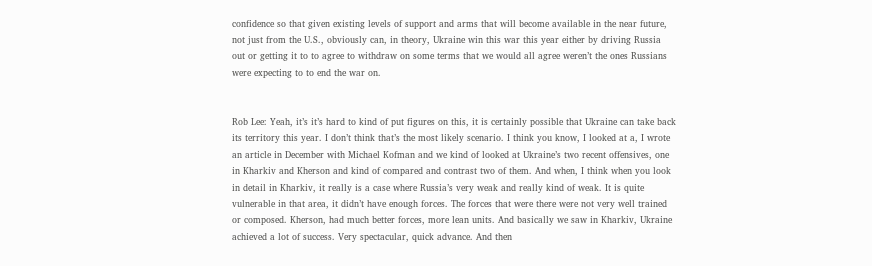confidence so that given existing levels of support and arms that will become available in the near future, not just from the U.S., obviously can, in theory, Ukraine win this war this year either by driving Russia out or getting it to to agree to withdraw on some terms that we would all agree weren’t the ones Russians were expecting to to end the war on.


Rob Lee: Yeah, it’s it’s hard to kind of put figures on this, it is certainly possible that Ukraine can take back its territory this year. I don’t think that’s the most likely scenario. I think you know, I looked at a, I wrote an article in December with Michael Kofman and we kind of looked at Ukraine’s two recent offensives, one in Kharkiv and Kherson and kind of compared and contrast two of them. And when, I think when you look in detail in Kharkiv, it really is a case where Russia’s very weak and really kind of weak. It is quite vulnerable in that area, it didn’t have enough forces. The forces that were there were not very well trained or composed. Kherson, had much better forces, more lean units. And basically we saw in Kharkiv, Ukraine achieved a lot of success. Very spectacular, quick advance. And then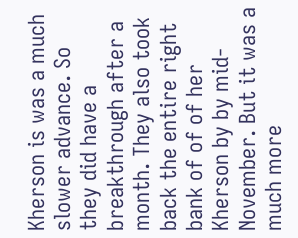Kherson is was a much slower advance. So they did have a breakthrough after a month. They also took back the entire right bank of of of her Kherson by by mid-November. But it was a much more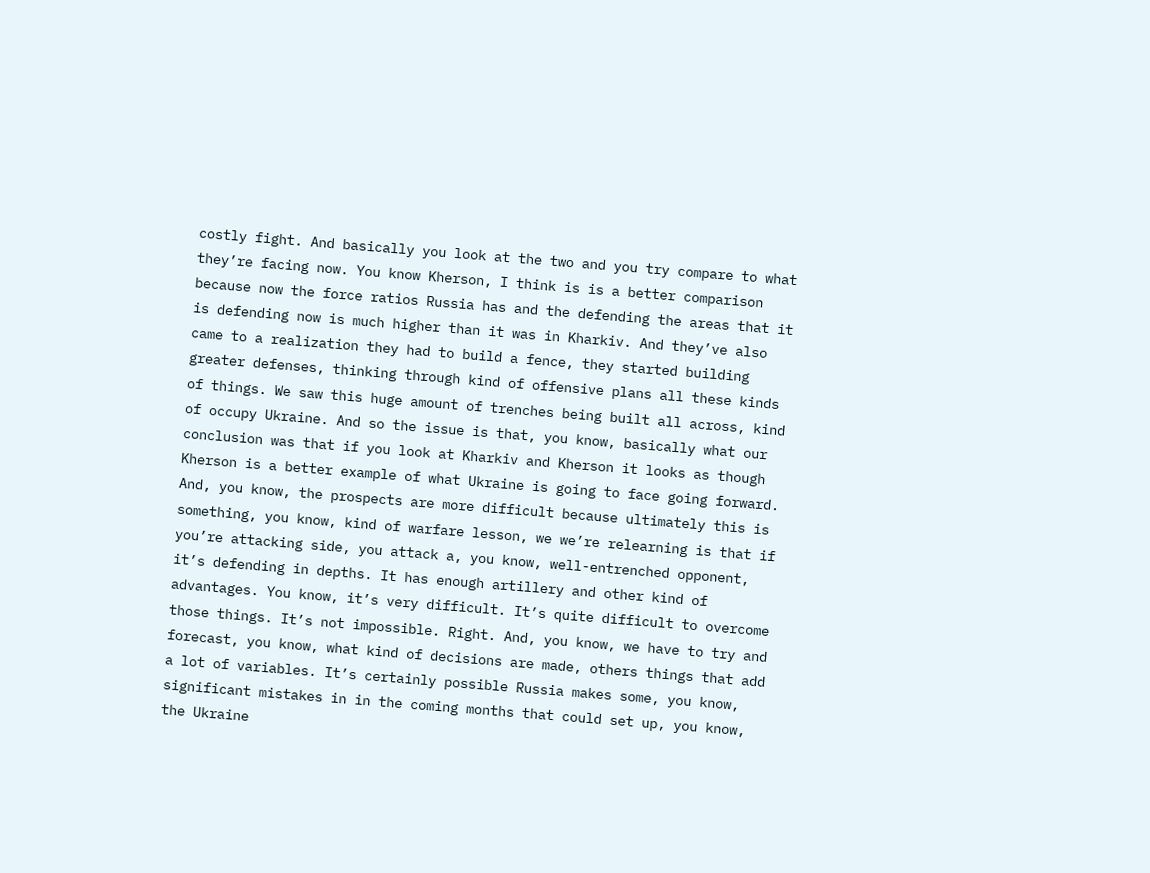costly fight. And basically you look at the two and you try compare to what they’re facing now. You know Kherson, I think is is a better comparison because now the force ratios Russia has and the defending the areas that it is defending now is much higher than it was in Kharkiv. And they’ve also came to a realization they had to build a fence, they started building greater defenses, thinking through kind of offensive plans all these kinds of things. We saw this huge amount of trenches being built all across, kind of occupy Ukraine. And so the issue is that, you know, basically what our conclusion was that if you look at Kharkiv and Kherson it looks as though Kherson is a better example of what Ukraine is going to face going forward. And, you know, the prospects are more difficult because ultimately this is something, you know, kind of warfare lesson, we we’re relearning is that if you’re attacking side, you attack a, you know, well-entrenched opponent, it’s defending in depths. It has enough artillery and other kind of advantages. You know, it’s very difficult. It’s quite difficult to overcome those things. It’s not impossible. Right. And, you know, we have to try and forecast, you know, what kind of decisions are made, others things that add a lot of variables. It’s certainly possible Russia makes some, you know, significant mistakes in in the coming months that could set up, you know, the Ukraine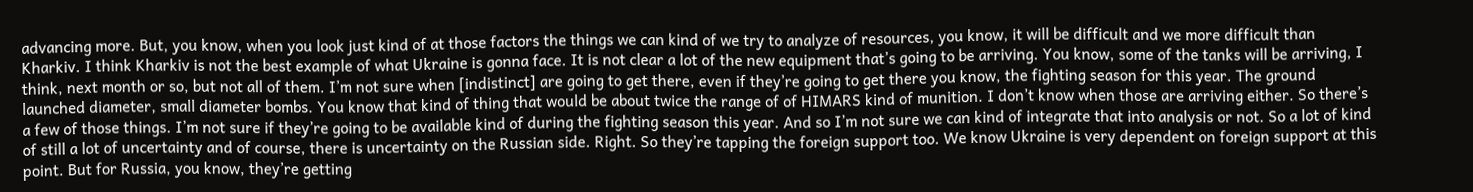advancing more. But, you know, when you look just kind of at those factors the things we can kind of we try to analyze of resources, you know, it will be difficult and we more difficult than Kharkiv. I think Kharkiv is not the best example of what Ukraine is gonna face. It is not clear a lot of the new equipment that’s going to be arriving. You know, some of the tanks will be arriving, I think, next month or so, but not all of them. I’m not sure when [indistinct] are going to get there, even if they’re going to get there you know, the fighting season for this year. The ground launched diameter, small diameter bombs. You know that kind of thing that would be about twice the range of of HIMARS kind of munition. I don’t know when those are arriving either. So there’s a few of those things. I’m not sure if they’re going to be available kind of during the fighting season this year. And so I’m not sure we can kind of integrate that into analysis or not. So a lot of kind of still a lot of uncertainty and of course, there is uncertainty on the Russian side. Right. So they’re tapping the foreign support too. We know Ukraine is very dependent on foreign support at this point. But for Russia, you know, they’re getting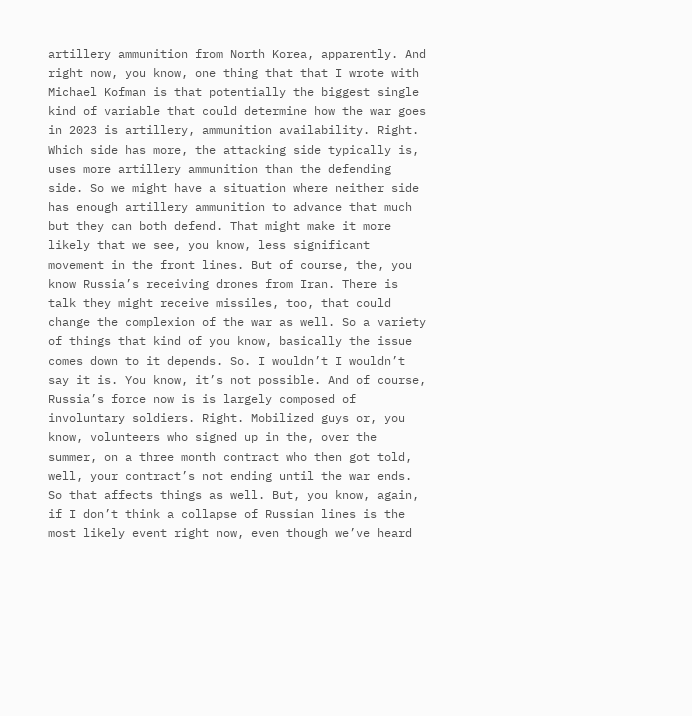artillery ammunition from North Korea, apparently. And right now, you know, one thing that that I wrote with Michael Kofman is that potentially the biggest single kind of variable that could determine how the war goes in 2023 is artillery, ammunition availability. Right. Which side has more, the attacking side typically is, uses more artillery ammunition than the defending side. So we might have a situation where neither side has enough artillery ammunition to advance that much but they can both defend. That might make it more likely that we see, you know, less significant movement in the front lines. But of course, the, you know Russia’s receiving drones from Iran. There is talk they might receive missiles, too, that could change the complexion of the war as well. So a variety of things that kind of you know, basically the issue comes down to it depends. So. I wouldn’t I wouldn’t say it is. You know, it’s not possible. And of course, Russia’s force now is is largely composed of involuntary soldiers. Right. Mobilized guys or, you know, volunteers who signed up in the, over the summer, on a three month contract who then got told, well, your contract’s not ending until the war ends. So that affects things as well. But, you know, again, if I don’t think a collapse of Russian lines is the most likely event right now, even though we’ve heard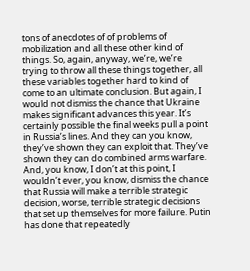tons of anecdotes of of problems of mobilization and all these other kind of things. So, again, anyway, we’re, we’re trying to throw all these things together, all these variables together hard to kind of come to an ultimate conclusion. But again, I would not dismiss the chance that Ukraine makes significant advances this year. It’s certainly possible the final weeks pull a point in Russia’s lines. And they can you know, they’ve shown they can exploit that. They’ve shown they can do combined arms warfare. And, you know, I don’t at this point, I wouldn’t ever, you know, dismiss the chance that Russia will make a terrible strategic decision, worse, terrible strategic decisions that set up themselves for more failure. Putin has done that repeatedly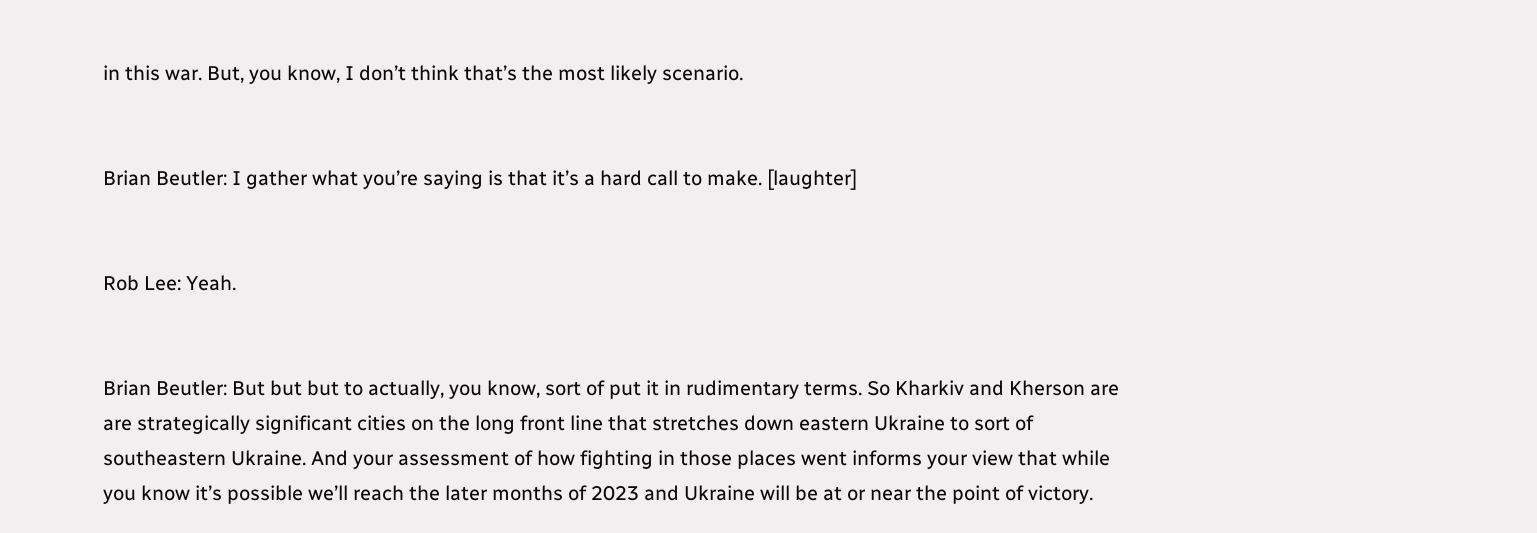in this war. But, you know, I don’t think that’s the most likely scenario.


Brian Beutler: I gather what you’re saying is that it’s a hard call to make. [laughter]


Rob Lee: Yeah.


Brian Beutler: But but but to actually, you know, sort of put it in rudimentary terms. So Kharkiv and Kherson are are strategically significant cities on the long front line that stretches down eastern Ukraine to sort of southeastern Ukraine. And your assessment of how fighting in those places went informs your view that while you know it’s possible we’ll reach the later months of 2023 and Ukraine will be at or near the point of victory.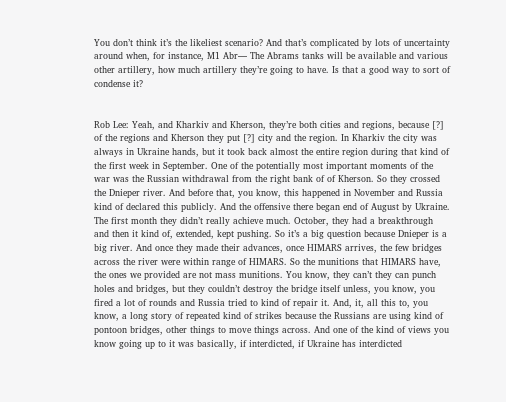You don’t think it’s the likeliest scenario? And that’s complicated by lots of uncertainty around when, for instance, M1 Abr— The Abrams tanks will be available and various other artillery, how much artillery they’re going to have. Is that a good way to sort of condense it?


Rob Lee: Yeah, and Kharkiv and Kherson, they’re both cities and regions, because [?] of the regions and Kherson they put [?] city and the region. In Kharkiv the city was always in Ukraine hands, but it took back almost the entire region during that kind of the first week in September. One of the potentially most important moments of the war was the Russian withdrawal from the right bank of of Kherson. So they crossed the Dnieper river. And before that, you know, this happened in November and Russia kind of declared this publicly. And the offensive there began end of August by Ukraine. The first month they didn’t really achieve much. October, they had a breakthrough and then it kind of, extended, kept pushing. So it’s a big question because Dnieper is a big river. And once they made their advances, once HIMARS arrives, the few bridges across the river were within range of HIMARS. So the munitions that HIMARS have, the ones we provided are not mass munitions. You know, they can’t they can punch holes and bridges, but they couldn’t destroy the bridge itself unless, you know, you fired a lot of rounds and Russia tried to kind of repair it. And, it, all this to, you know, a long story of repeated kind of strikes because the Russians are using kind of pontoon bridges, other things to move things across. And one of the kind of views you know going up to it was basically, if interdicted, if Ukraine has interdicted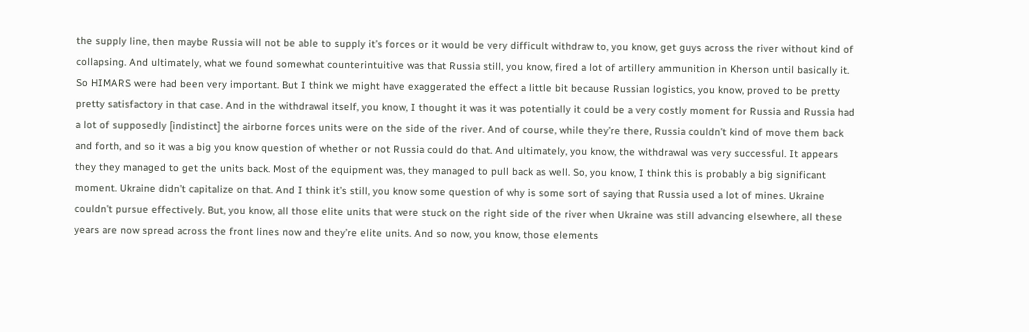the supply line, then maybe Russia will not be able to supply it’s forces or it would be very difficult withdraw to, you know, get guys across the river without kind of collapsing. And ultimately, what we found somewhat counterintuitive was that Russia still, you know, fired a lot of artillery ammunition in Kherson until basically it. So HIMARS were had been very important. But I think we might have exaggerated the effect a little bit because Russian logistics, you know, proved to be pretty pretty satisfactory in that case. And in the withdrawal itself, you know, I thought it was it was potentially it could be a very costly moment for Russia and Russia had a lot of supposedly [indistinct] the airborne forces units were on the side of the river. And of course, while they’re there, Russia couldn’t kind of move them back and forth, and so it was a big you know question of whether or not Russia could do that. And ultimately, you know, the withdrawal was very successful. It appears they they managed to get the units back. Most of the equipment was, they managed to pull back as well. So, you know, I think this is probably a big significant moment. Ukraine didn’t capitalize on that. And I think it’s still, you know some question of why is some sort of saying that Russia used a lot of mines. Ukraine couldn’t pursue effectively. But, you know, all those elite units that were stuck on the right side of the river when Ukraine was still advancing elsewhere, all these years are now spread across the front lines now and they’re elite units. And so now, you know, those elements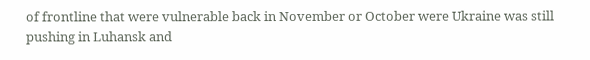of frontline that were vulnerable back in November or October were Ukraine was still pushing in Luhansk and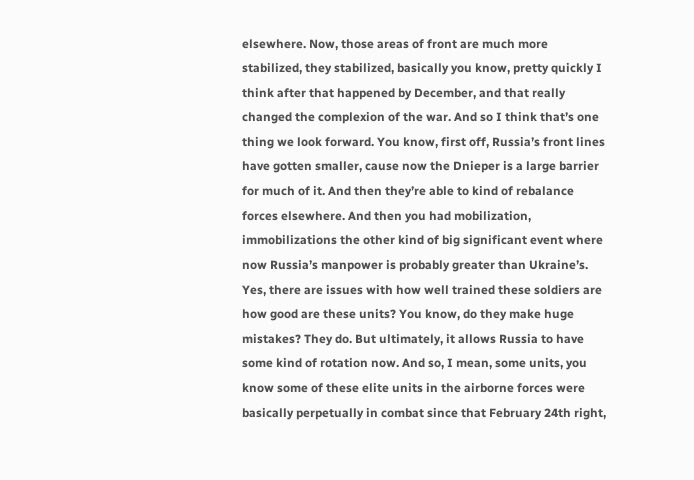elsewhere. Now, those areas of front are much more stabilized, they stabilized, basically you know, pretty quickly I think after that happened by December, and that really changed the complexion of the war. And so I think that’s one thing we look forward. You know, first off, Russia’s front lines have gotten smaller, cause now the Dnieper is a large barrier for much of it. And then they’re able to kind of rebalance forces elsewhere. And then you had mobilization, immobilizations the other kind of big significant event where now Russia’s manpower is probably greater than Ukraine’s. Yes, there are issues with how well trained these soldiers are how good are these units? You know, do they make huge mistakes? They do. But ultimately, it allows Russia to have some kind of rotation now. And so, I mean, some units, you know some of these elite units in the airborne forces were basically perpetually in combat since that February 24th right,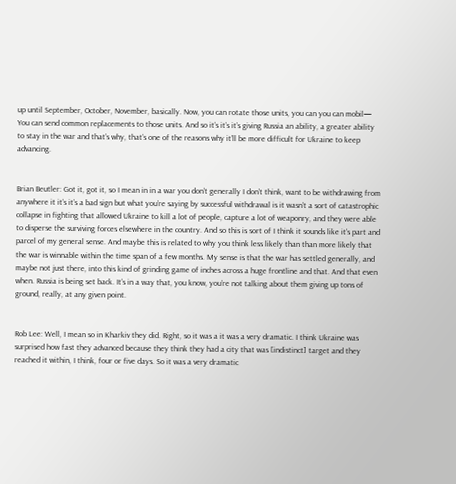up until September, October, November, basically. Now, you can rotate those units, you can you can mobil— You can send common replacements to those units. And so it’s it’s it’s giving Russia an ability, a greater ability to stay in the war and that’s why, that’s one of the reasons why it’ll be more difficult for Ukraine to keep advancing.


Brian Beutler: Got it, got it, so I mean in in a war you don’t generally I don’t think, want to be withdrawing from anywhere it it’s it’s a bad sign but what you’re saying by successful withdrawal is it wasn’t a sort of catastrophic collapse in fighting that allowed Ukraine to kill a lot of people, capture a lot of weaponry, and they were able to disperse the surviving forces elsewhere in the country. And so this is sort of I think it sounds like it’s part and parcel of my general sense. And maybe this is related to why you think less likely than than more likely that the war is winnable within the time span of a few months. My sense is that the war has settled generally, and maybe not just there, into this kind of grinding game of inches across a huge frontline and that. And that even when. Russia is being set back. It’s in a way that, you know, you’re not talking about them giving up tons of ground, really, at any given point.


Rob Lee: Well, I mean so in Kharkiv they did. Right, so it was a it was a very dramatic. I think Ukraine was surprised how fast they advanced because they think they had a city that was [indistinct] target and they reached it within, I think, four or five days. So it was a very dramatic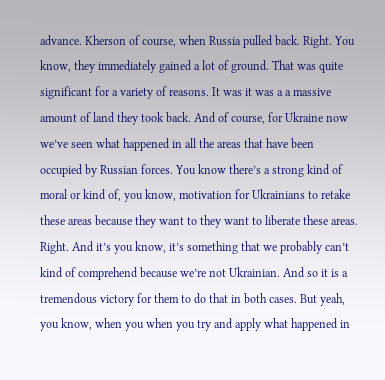advance. Kherson of course, when Russia pulled back. Right. You know, they immediately gained a lot of ground. That was quite significant for a variety of reasons. It was it was a a massive amount of land they took back. And of course, for Ukraine now we’ve seen what happened in all the areas that have been occupied by Russian forces. You know there’s a strong kind of moral or kind of, you know, motivation for Ukrainians to retake these areas because they want to they want to liberate these areas. Right. And it’s you know, it’s something that we probably can’t kind of comprehend because we’re not Ukrainian. And so it is a tremendous victory for them to do that in both cases. But yeah, you know, when you when you try and apply what happened in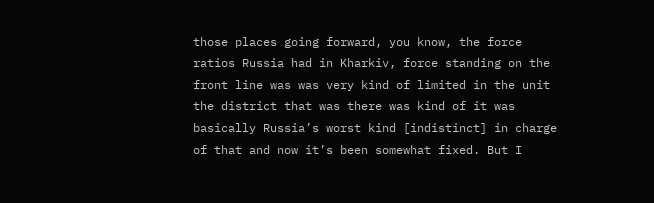those places going forward, you know, the force ratios Russia had in Kharkiv, force standing on the front line was was very kind of limited in the unit the district that was there was kind of it was basically Russia’s worst kind [indistinct] in charge of that and now it’s been somewhat fixed. But I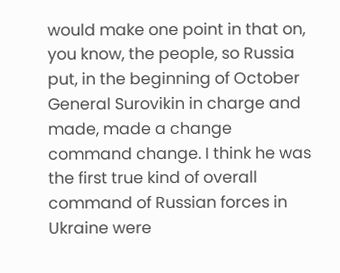would make one point in that on, you know, the people, so Russia put, in the beginning of October General Surovikin in charge and made, made a change command change. I think he was the first true kind of overall command of Russian forces in Ukraine were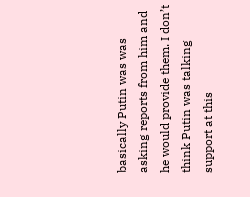basically Putin was was asking reports from him and he would provide them. I don’t think Putin was talking support at this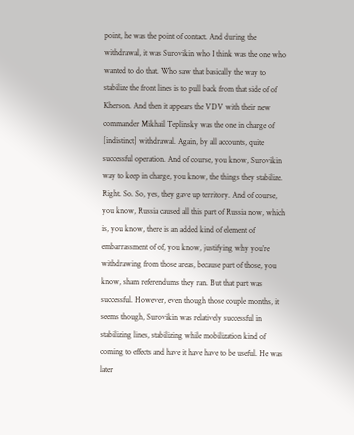point, he was the point of contact. And during the withdrawal, it was Surovikin who I think was the one who wanted to do that. Who saw that basically the way to stabilize the front lines is to pull back from that side of of Kherson. And then it appears the VDV with their new commander Mikhail Teplinsky was the one in charge of [indistinct] withdrawal. Again, by all accounts, quite successful operation. And of course, you know, Surovikin way to keep in charge, you know, the things they stabilize. Right. So. So, yes, they gave up territory. And of course, you know, Russia caused all this part of Russia now, which is, you know, there is an added kind of element of embarrassment of of, you know, justifying why you’re withdrawing from those areas, because part of those, you know, sham referendums they ran. But that part was successful. However, even though those couple months, it seems though, Surovikin was relatively successful in stabilizing lines, stabilizing while mobilization kind of coming to effects and have it have have to be useful. He was later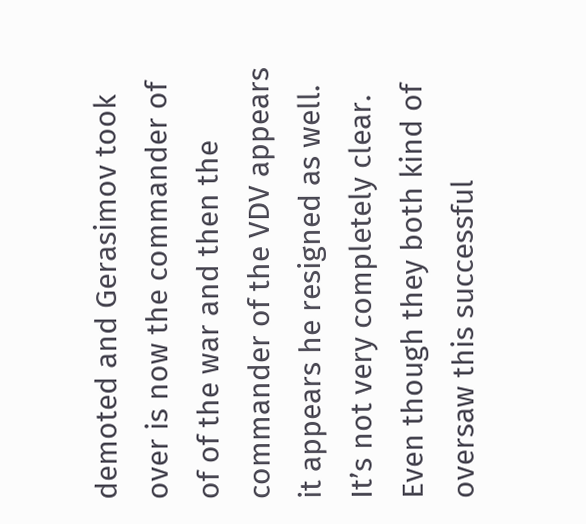demoted and Gerasimov took over is now the commander of of of the war and then the commander of the VDV appears it appears he resigned as well. It’s not very completely clear. Even though they both kind of oversaw this successful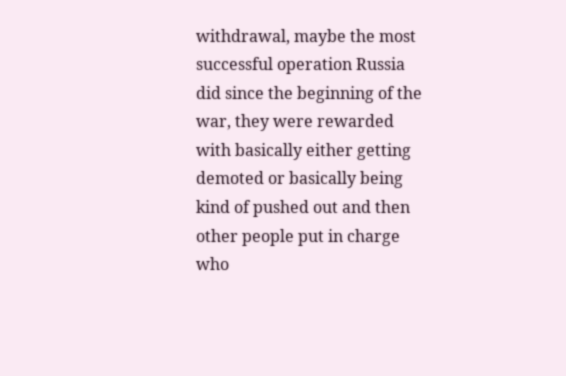withdrawal, maybe the most successful operation Russia did since the beginning of the war, they were rewarded with basically either getting demoted or basically being kind of pushed out and then other people put in charge who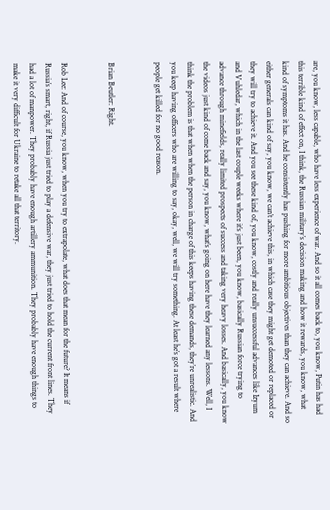are, you know, less capable, who have less experience of war. And so it all comes back to, you know, Putin has had this terrible kind of effect on, I think, the Russian military’s decision making and how it rewards, you know, what kind of symptoms it has. And he consistently has pushing for more ambitious objectives than they can achieve. And so either generals can kind of say, you know, we can’t achieve this, in which case they might get demoted or replaced or they will try to achieve it. And you see these kind of, you know, costly and really unsuccessful advances like Izyum and Vuhledar, which in the last couple weeks where it’s just been, you know, basically Russian force trying to advance through minefields, really limited prospects of success and taking very heavy losses. And basically, you know the videos just kind of come back and say, you know, what’s going on here have they learned any lessons. Well, I think the problem is that when when the person in charge of this keeps having these demands, they’re unrealistic. And you keep having officers who are willing to say, okay, well, we will try something. At least he’s got a result where people get killed for no good reason.


Brian Beutler: Right.


Rob Lee: And of course, you know, when you try to extrapolate, what does that mean for the future? It means if Russia’s smart, right, if Russia just tried to play a defensive war, they just tried to hold the current front lines. They had a lot of manpower. They probably have enough artillery ammunition. They probably have enough things to make it very difficult for Ukraine to retake all that territory.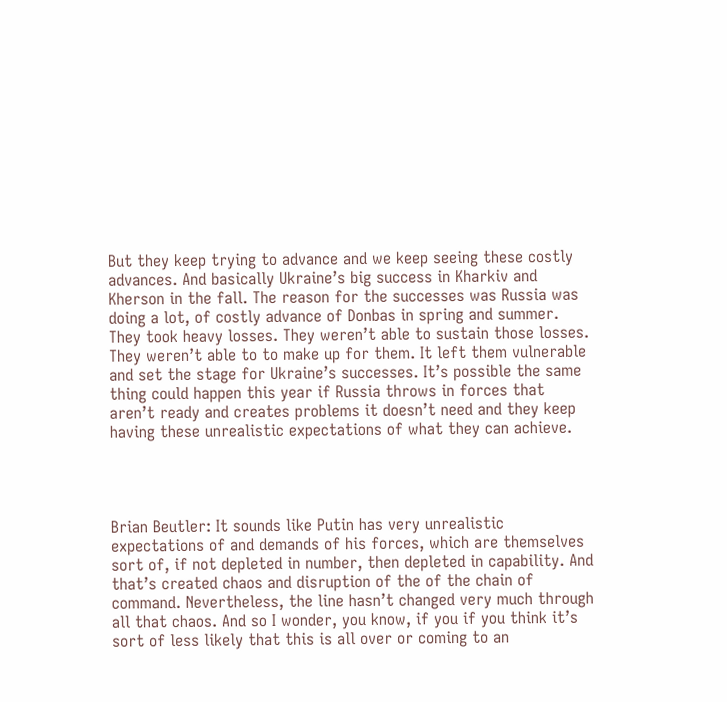But they keep trying to advance and we keep seeing these costly advances. And basically Ukraine’s big success in Kharkiv and Kherson in the fall. The reason for the successes was Russia was doing a lot, of costly advance of Donbas in spring and summer. They took heavy losses. They weren’t able to sustain those losses. They weren’t able to to make up for them. It left them vulnerable and set the stage for Ukraine’s successes. It’s possible the same thing could happen this year if Russia throws in forces that aren’t ready and creates problems it doesn’t need and they keep having these unrealistic expectations of what they can achieve.




Brian Beutler: It sounds like Putin has very unrealistic expectations of and demands of his forces, which are themselves sort of, if not depleted in number, then depleted in capability. And that’s created chaos and disruption of the of the chain of command. Nevertheless, the line hasn’t changed very much through all that chaos. And so I wonder, you know, if you if you think it’s sort of less likely that this is all over or coming to an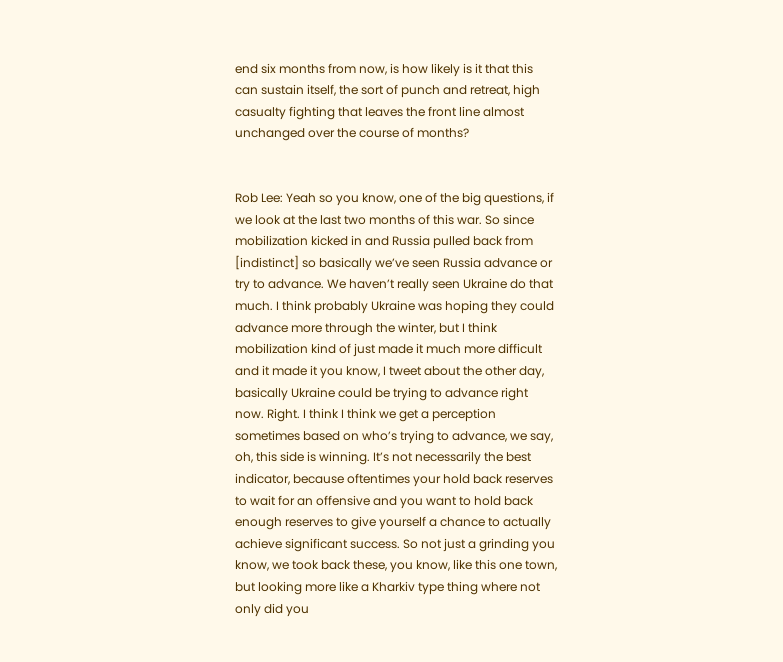end six months from now, is how likely is it that this can sustain itself, the sort of punch and retreat, high casualty fighting that leaves the front line almost unchanged over the course of months?


Rob Lee: Yeah so you know, one of the big questions, if we look at the last two months of this war. So since mobilization kicked in and Russia pulled back from [indistinct] so basically we’ve seen Russia advance or try to advance. We haven’t really seen Ukraine do that much. I think probably Ukraine was hoping they could advance more through the winter, but I think mobilization kind of just made it much more difficult and it made it you know, I tweet about the other day, basically Ukraine could be trying to advance right now. Right. I think I think we get a perception sometimes based on who’s trying to advance, we say, oh, this side is winning. It’s not necessarily the best indicator, because oftentimes your hold back reserves to wait for an offensive and you want to hold back enough reserves to give yourself a chance to actually achieve significant success. So not just a grinding you know, we took back these, you know, like this one town, but looking more like a Kharkiv type thing where not only did you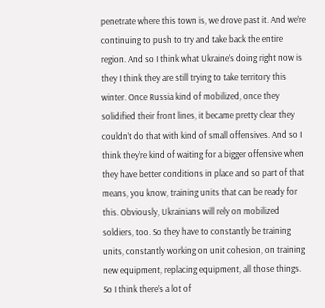penetrate where this town is, we drove past it. And we’re continuing to push to try and take back the entire region. And so I think what Ukraine’s doing right now is they I think they are still trying to take territory this winter. Once Russia kind of mobilized, once they solidified their front lines, it became pretty clear they couldn’t do that with kind of small offensives. And so I think they’re kind of waiting for a bigger offensive when they have better conditions in place and so part of that means, you know, training units that can be ready for this. Obviously, Ukrainians will rely on mobilized soldiers, too. So they have to constantly be training units, constantly working on unit cohesion, on training new equipment, replacing equipment, all those things. So I think there’s a lot of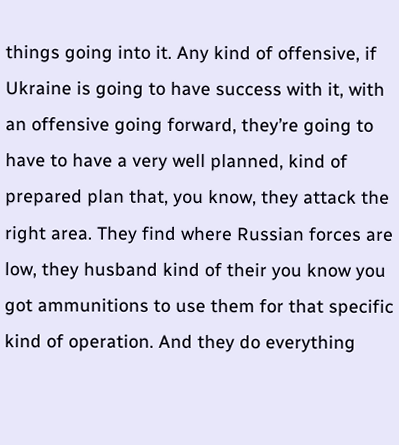things going into it. Any kind of offensive, if Ukraine is going to have success with it, with an offensive going forward, they’re going to have to have a very well planned, kind of prepared plan that, you know, they attack the right area. They find where Russian forces are low, they husband kind of their you know you got ammunitions to use them for that specific kind of operation. And they do everything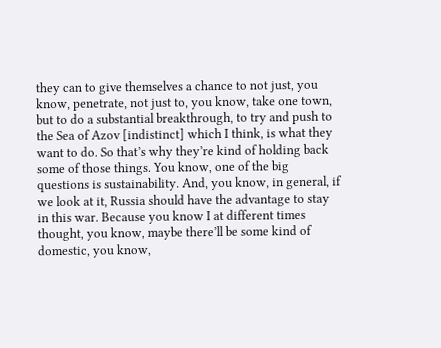they can to give themselves a chance to not just, you know, penetrate, not just to, you know, take one town, but to do a substantial breakthrough, to try and push to the Sea of Azov [indistinct] which I think, is what they want to do. So that’s why they’re kind of holding back some of those things. You know, one of the big questions is sustainability. And, you know, in general, if we look at it, Russia should have the advantage to stay in this war. Because you know I at different times thought, you know, maybe there’ll be some kind of domestic, you know,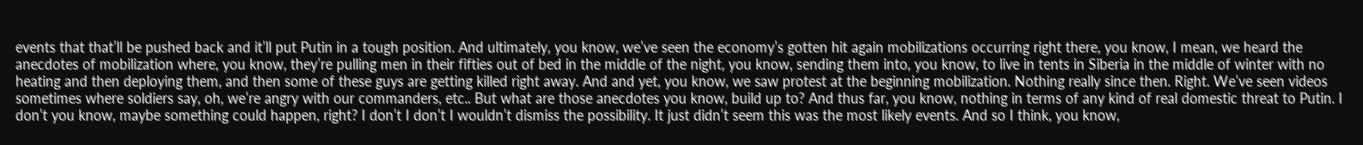events that that’ll be pushed back and it’ll put Putin in a tough position. And ultimately, you know, we’ve seen the economy’s gotten hit again mobilizations occurring right there, you know, I mean, we heard the anecdotes of mobilization where, you know, they’re pulling men in their fifties out of bed in the middle of the night, you know, sending them into, you know, to live in tents in Siberia in the middle of winter with no heating and then deploying them, and then some of these guys are getting killed right away. And and yet, you know, we saw protest at the beginning mobilization. Nothing really since then. Right. We’ve seen videos sometimes where soldiers say, oh, we’re angry with our commanders, etc.. But what are those anecdotes you know, build up to? And thus far, you know, nothing in terms of any kind of real domestic threat to Putin. I don’t you know, maybe something could happen, right? I don’t I don’t I wouldn’t dismiss the possibility. It just didn’t seem this was the most likely events. And so I think, you know,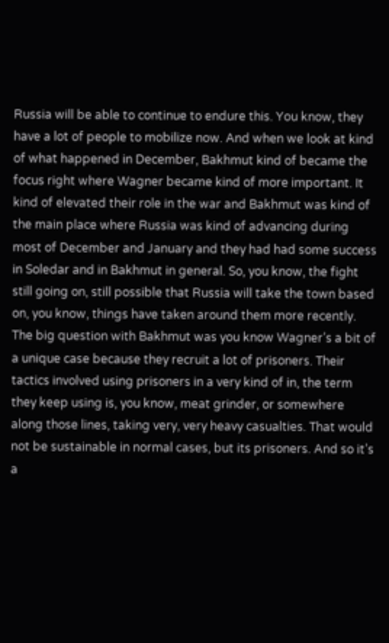Russia will be able to continue to endure this. You know, they have a lot of people to mobilize now. And when we look at kind of what happened in December, Bakhmut kind of became the focus right where Wagner became kind of more important. It kind of elevated their role in the war and Bakhmut was kind of the main place where Russia was kind of advancing during most of December and January and they had had some success in Soledar and in Bakhmut in general. So, you know, the fight still going on, still possible that Russia will take the town based on, you know, things have taken around them more recently. The big question with Bakhmut was you know Wagner’s a bit of a unique case because they recruit a lot of prisoners. Their tactics involved using prisoners in a very kind of in, the term they keep using is, you know, meat grinder, or somewhere along those lines, taking very, very heavy casualties. That would not be sustainable in normal cases, but its prisoners. And so it’s a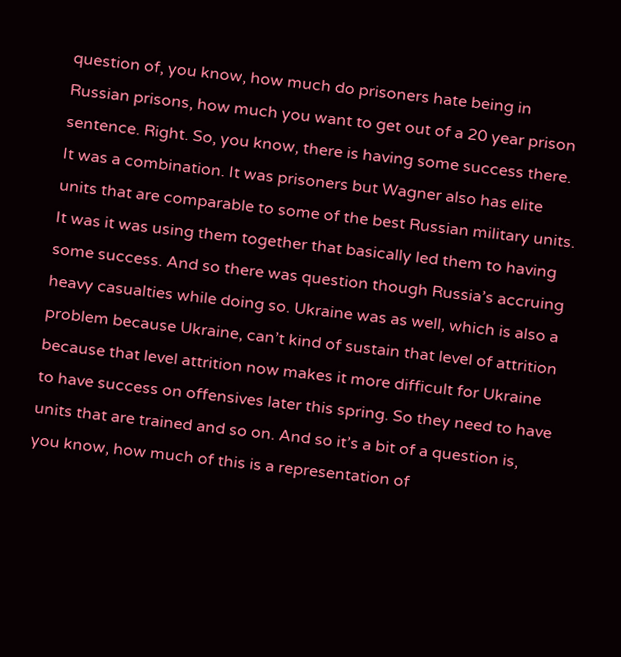question of, you know, how much do prisoners hate being in Russian prisons, how much you want to get out of a 20 year prison sentence. Right. So, you know, there is having some success there. It was a combination. It was prisoners but Wagner also has elite units that are comparable to some of the best Russian military units. It was it was using them together that basically led them to having some success. And so there was question though Russia’s accruing heavy casualties while doing so. Ukraine was as well, which is also a problem because Ukraine, can’t kind of sustain that level of attrition because that level attrition now makes it more difficult for Ukraine to have success on offensives later this spring. So they need to have units that are trained and so on. And so it’s a bit of a question is, you know, how much of this is a representation of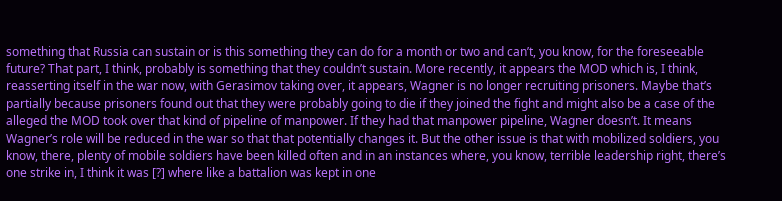something that Russia can sustain or is this something they can do for a month or two and can’t, you know, for the foreseeable future? That part, I think, probably is something that they couldn’t sustain. More recently, it appears the MOD which is, I think, reasserting itself in the war now, with Gerasimov taking over, it appears, Wagner is no longer recruiting prisoners. Maybe that’s partially because prisoners found out that they were probably going to die if they joined the fight and might also be a case of the alleged the MOD took over that kind of pipeline of manpower. If they had that manpower pipeline, Wagner doesn’t. It means Wagner’s role will be reduced in the war so that that potentially changes it. But the other issue is that with mobilized soldiers, you know, there, plenty of mobile soldiers have been killed often and in an instances where, you know, terrible leadership right, there’s one strike in, I think it was [?] where like a battalion was kept in one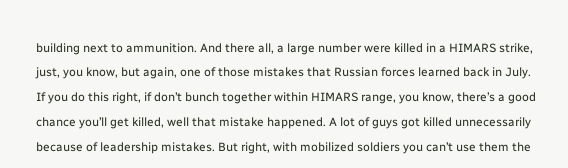building next to ammunition. And there all, a large number were killed in a HIMARS strike, just, you know, but again, one of those mistakes that Russian forces learned back in July. If you do this right, if don’t bunch together within HIMARS range, you know, there’s a good chance you’ll get killed, well that mistake happened. A lot of guys got killed unnecessarily because of leadership mistakes. But right, with mobilized soldiers you can’t use them the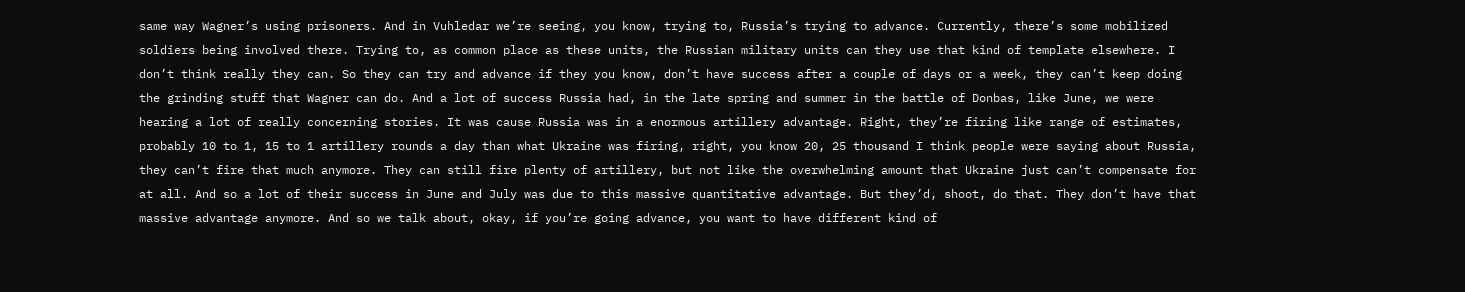same way Wagner’s using prisoners. And in Vuhledar we’re seeing, you know, trying to, Russia’s trying to advance. Currently, there’s some mobilized soldiers being involved there. Trying to, as common place as these units, the Russian military units can they use that kind of template elsewhere. I don’t think really they can. So they can try and advance if they you know, don’t have success after a couple of days or a week, they can’t keep doing the grinding stuff that Wagner can do. And a lot of success Russia had, in the late spring and summer in the battle of Donbas, like June, we were hearing a lot of really concerning stories. It was cause Russia was in a enormous artillery advantage. Right, they’re firing like range of estimates, probably 10 to 1, 15 to 1 artillery rounds a day than what Ukraine was firing, right, you know 20, 25 thousand I think people were saying about Russia, they can’t fire that much anymore. They can still fire plenty of artillery, but not like the overwhelming amount that Ukraine just can’t compensate for at all. And so a lot of their success in June and July was due to this massive quantitative advantage. But they’d, shoot, do that. They don’t have that massive advantage anymore. And so we talk about, okay, if you’re going advance, you want to have different kind of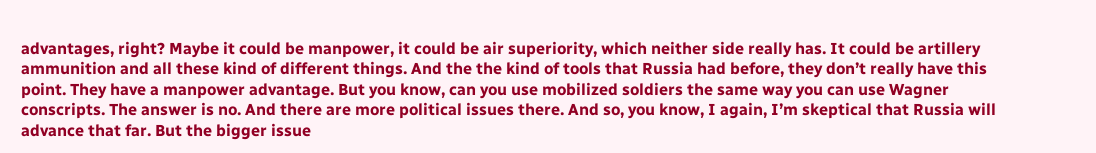advantages, right? Maybe it could be manpower, it could be air superiority, which neither side really has. It could be artillery ammunition and all these kind of different things. And the the kind of tools that Russia had before, they don’t really have this point. They have a manpower advantage. But you know, can you use mobilized soldiers the same way you can use Wagner conscripts. The answer is no. And there are more political issues there. And so, you know, I again, I’m skeptical that Russia will advance that far. But the bigger issue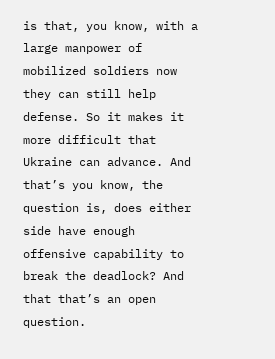is that, you know, with a large manpower of mobilized soldiers now they can still help defense. So it makes it more difficult that Ukraine can advance. And that’s you know, the question is, does either side have enough offensive capability to break the deadlock? And that that’s an open question.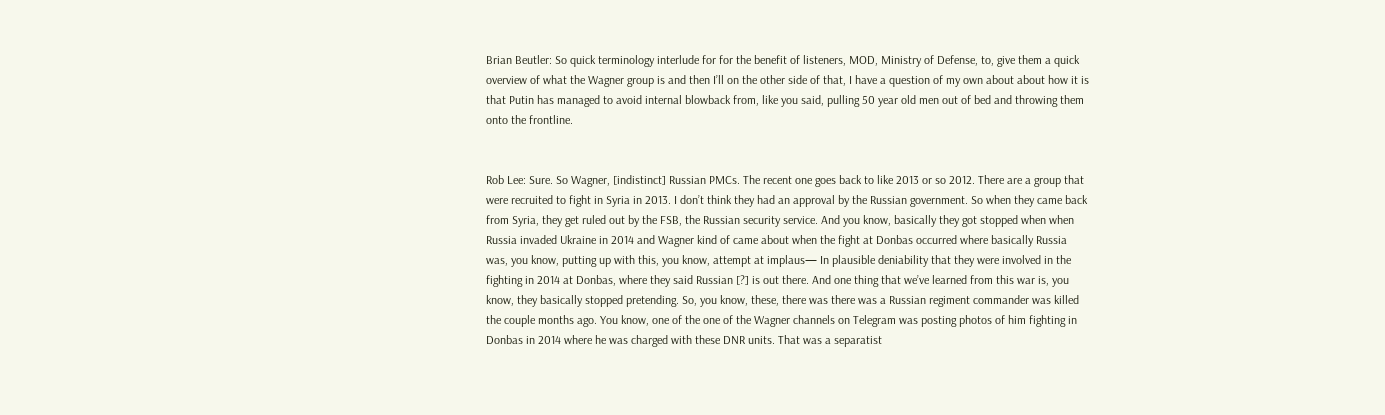Brian Beutler: So quick terminology interlude for for the benefit of listeners, MOD, Ministry of Defense, to, give them a quick overview of what the Wagner group is and then I’ll on the other side of that, I have a question of my own about about how it is that Putin has managed to avoid internal blowback from, like you said, pulling 50 year old men out of bed and throwing them onto the frontline.


Rob Lee: Sure. So Wagner, [indistinct] Russian PMCs. The recent one goes back to like 2013 or so 2012. There are a group that were recruited to fight in Syria in 2013. I don’t think they had an approval by the Russian government. So when they came back from Syria, they get ruled out by the FSB, the Russian security service. And you know, basically they got stopped when when Russia invaded Ukraine in 2014 and Wagner kind of came about when the fight at Donbas occurred where basically Russia was, you know, putting up with this, you know, attempt at implaus— In plausible deniability that they were involved in the fighting in 2014 at Donbas, where they said Russian [?] is out there. And one thing that we’ve learned from this war is, you know, they basically stopped pretending. So, you know, these, there was there was a Russian regiment commander was killed the couple months ago. You know, one of the one of the Wagner channels on Telegram was posting photos of him fighting in Donbas in 2014 where he was charged with these DNR units. That was a separatist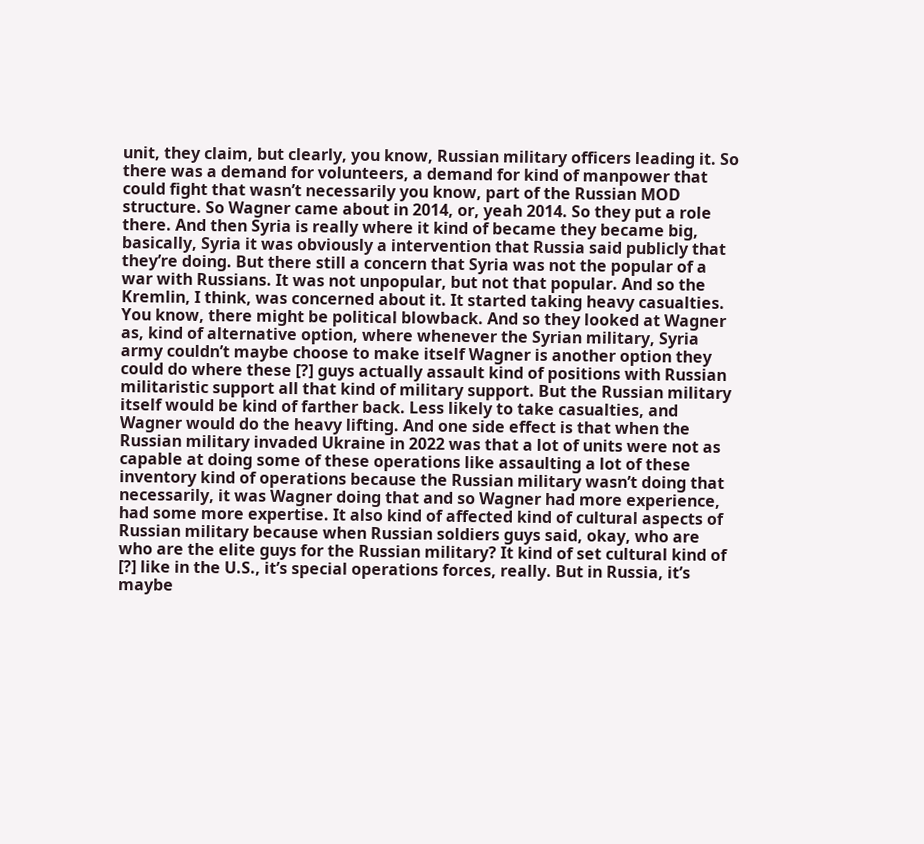unit, they claim, but clearly, you know, Russian military officers leading it. So there was a demand for volunteers, a demand for kind of manpower that could fight that wasn’t necessarily you know, part of the Russian MOD structure. So Wagner came about in 2014, or, yeah 2014. So they put a role there. And then Syria is really where it kind of became they became big, basically, Syria it was obviously a intervention that Russia said publicly that they’re doing. But there still a concern that Syria was not the popular of a war with Russians. It was not unpopular, but not that popular. And so the Kremlin, I think, was concerned about it. It started taking heavy casualties. You know, there might be political blowback. And so they looked at Wagner as, kind of alternative option, where whenever the Syrian military, Syria army couldn’t maybe choose to make itself Wagner is another option they could do where these [?] guys actually assault kind of positions with Russian militaristic support all that kind of military support. But the Russian military itself would be kind of farther back. Less likely to take casualties, and Wagner would do the heavy lifting. And one side effect is that when the Russian military invaded Ukraine in 2022 was that a lot of units were not as capable at doing some of these operations like assaulting a lot of these inventory kind of operations because the Russian military wasn’t doing that necessarily, it was Wagner doing that and so Wagner had more experience, had some more expertise. It also kind of affected kind of cultural aspects of Russian military because when Russian soldiers guys said, okay, who are who are the elite guys for the Russian military? It kind of set cultural kind of [?] like in the U.S., it’s special operations forces, really. But in Russia, it’s maybe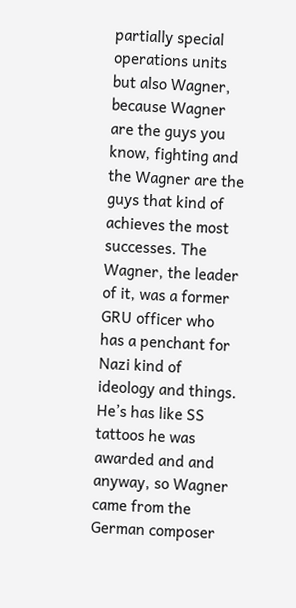partially special operations units but also Wagner, because Wagner are the guys you know, fighting and the Wagner are the guys that kind of achieves the most successes. The Wagner, the leader of it, was a former GRU officer who has a penchant for Nazi kind of ideology and things. He’s has like SS tattoos he was awarded and and anyway, so Wagner came from the German composer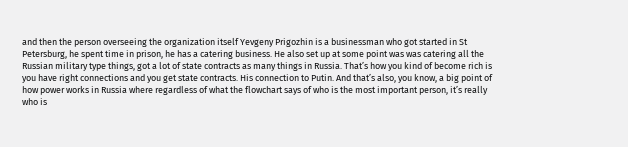and then the person overseeing the organization itself Yevgeny Prigozhin is a businessman who got started in St Petersburg, he spent time in prison, he has a catering business. He also set up at some point was was catering all the Russian military type things, got a lot of state contracts as many things in Russia. That’s how you kind of become rich is you have right connections and you get state contracts. His connection to Putin. And that’s also, you know, a big point of how power works in Russia where regardless of what the flowchart says of who is the most important person, it’s really who is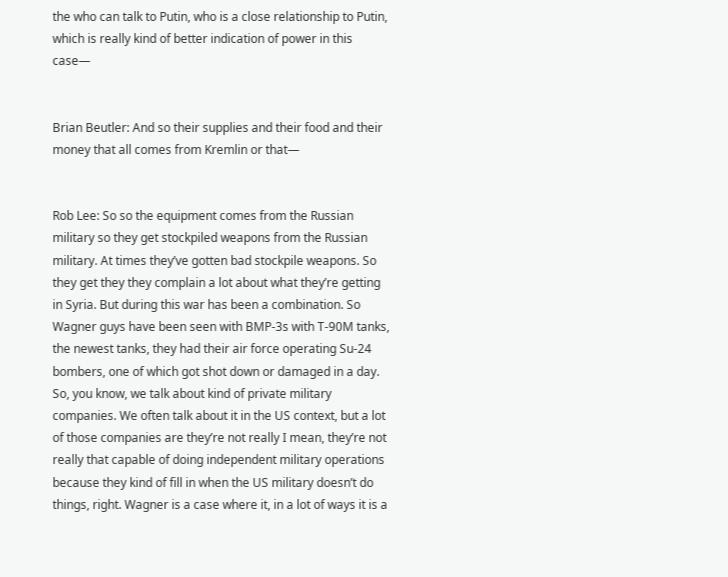the who can talk to Putin, who is a close relationship to Putin, which is really kind of better indication of power in this case—


Brian Beutler: And so their supplies and their food and their money that all comes from Kremlin or that—


Rob Lee: So so the equipment comes from the Russian military so they get stockpiled weapons from the Russian military. At times they’ve gotten bad stockpile weapons. So they get they they complain a lot about what they’re getting in Syria. But during this war has been a combination. So Wagner guys have been seen with BMP-3s with T-90M tanks, the newest tanks, they had their air force operating Su-24 bombers, one of which got shot down or damaged in a day. So, you know, we talk about kind of private military companies. We often talk about it in the US context, but a lot of those companies are they’re not really I mean, they’re not really that capable of doing independent military operations because they kind of fill in when the US military doesn’t do things, right. Wagner is a case where it, in a lot of ways it is a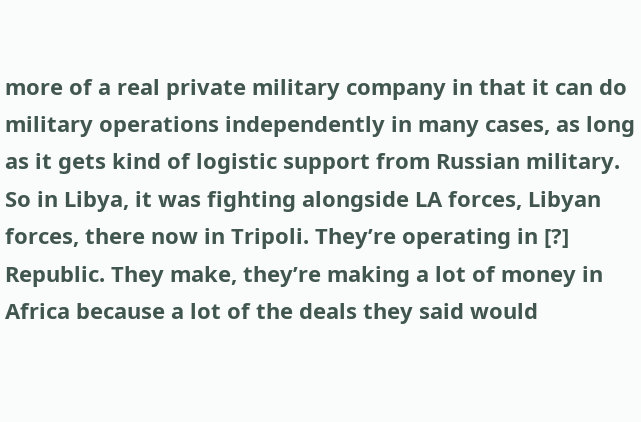more of a real private military company in that it can do military operations independently in many cases, as long as it gets kind of logistic support from Russian military. So in Libya, it was fighting alongside LA forces, Libyan forces, there now in Tripoli. They’re operating in [?] Republic. They make, they’re making a lot of money in Africa because a lot of the deals they said would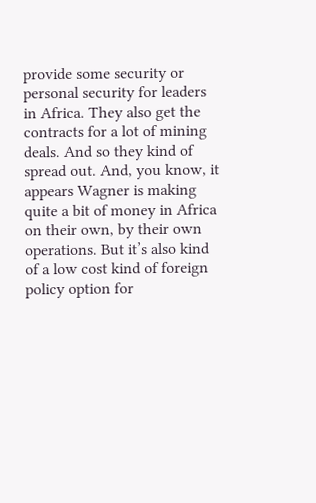provide some security or personal security for leaders in Africa. They also get the contracts for a lot of mining deals. And so they kind of spread out. And, you know, it appears Wagner is making quite a bit of money in Africa on their own, by their own operations. But it’s also kind of a low cost kind of foreign policy option for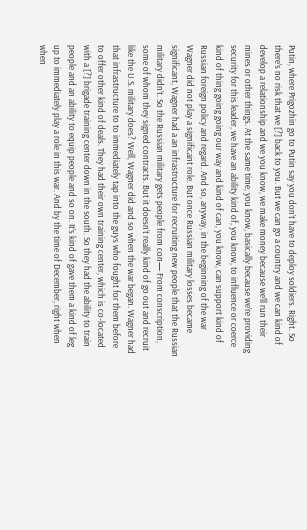Putin, where Prigozhin go to Putin say you don’t have to deploy soldiers. Right. So there’s no risk that we [?] back to you. But we can go a country and we can kind of develop a relationship and we you know, we make money because we’ll run their mines or other things. At the same time, you know, basically because we’re providing security for this leader, we have an ability kind of, you know, to influence or coerce kind of thing going going our way and kind of can, you know, can support kind of Russian foreign policy and regard. And so, anyway, in the beginning of the war Wagner did not play a significant role. But once Russian military losses became significant, Wagner had a an infrastructure for recruiting new people that the Russian military didn’t. So the Russian military gets people from con— From conscription, some of whom they signed contracts. But it doesn’t really kind of go out and recruit like the U.S. military does? Well, Wagner did and so when the war began. Wagner had that infrastructure to to immediately tap into the guys who fought for them before to offer other kind of deals. They had their own training center, which is co-located with a [?] brigade training center down in the south. So they had the ability to train people and an ability to equip people and so on. It’s kind of gave them a kind of leg up to immediately play a role in this war. And by the time of December, right when when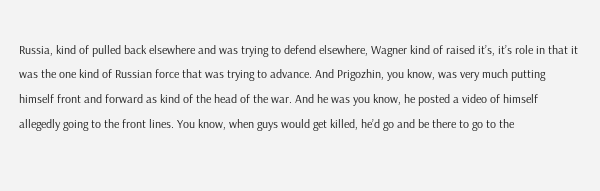Russia, kind of pulled back elsewhere and was trying to defend elsewhere, Wagner kind of raised it’s, it’s role in that it was the one kind of Russian force that was trying to advance. And Prigozhin, you know, was very much putting himself front and forward as kind of the head of the war. And he was you know, he posted a video of himself allegedly going to the front lines. You know, when guys would get killed, he’d go and be there to go to the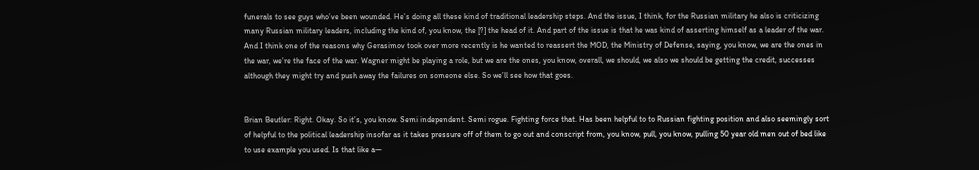funerals to see guys who’ve been wounded. He’s doing all these kind of traditional leadership steps. And the issue, I think, for the Russian military he also is criticizing many Russian military leaders, including the kind of, you know, the [?] the head of it. And part of the issue is that he was kind of asserting himself as a leader of the war. And I think one of the reasons why Gerasimov took over more recently is he wanted to reassert the MOD, the Ministry of Defense, saying, you know, we are the ones in the war, we’re the face of the war. Wagner might be playing a role, but we are the ones, you know, overall, we should, we also we should be getting the credit, successes although they might try and push away the failures on someone else. So we’ll see how that goes.


Brian Beutler: Right. Okay. So it’s, you know. Semi independent. Semi rogue. Fighting force that. Has been helpful to to Russian fighting position and also seemingly sort of helpful to the political leadership insofar as it takes pressure off of them to go out and conscript from, you know, pull, you know, pulling 50 year old men out of bed like to use example you used. Is that like a—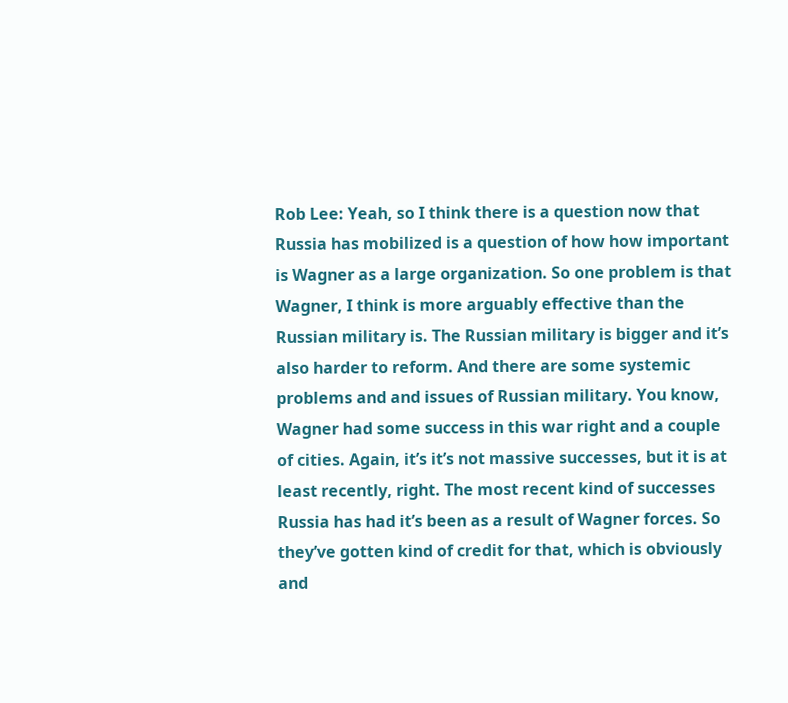Rob Lee: Yeah, so I think there is a question now that Russia has mobilized is a question of how how important is Wagner as a large organization. So one problem is that Wagner, I think is more arguably effective than the Russian military is. The Russian military is bigger and it’s also harder to reform. And there are some systemic problems and and issues of Russian military. You know, Wagner had some success in this war right and a couple of cities. Again, it’s it’s not massive successes, but it is at least recently, right. The most recent kind of successes Russia has had it’s been as a result of Wagner forces. So they’ve gotten kind of credit for that, which is obviously and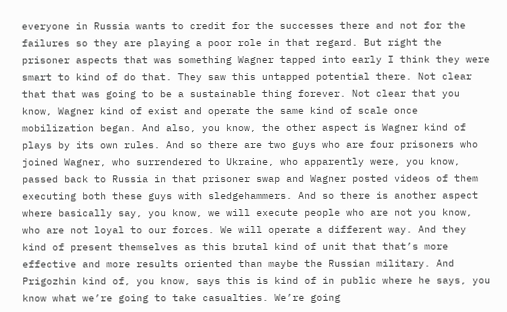everyone in Russia wants to credit for the successes there and not for the failures so they are playing a poor role in that regard. But right the prisoner aspects that was something Wagner tapped into early I think they were smart to kind of do that. They saw this untapped potential there. Not clear that that was going to be a sustainable thing forever. Not clear that you know, Wagner kind of exist and operate the same kind of scale once mobilization began. And also, you know, the other aspect is Wagner kind of plays by its own rules. And so there are two guys who are four prisoners who joined Wagner, who surrendered to Ukraine, who apparently were, you know, passed back to Russia in that prisoner swap and Wagner posted videos of them executing both these guys with sledgehammers. And so there is another aspect where basically say, you know, we will execute people who are not you know, who are not loyal to our forces. We will operate a different way. And they kind of present themselves as this brutal kind of unit that that’s more effective and more results oriented than maybe the Russian military. And Prigozhin kind of, you know, says this is kind of in public where he says, you know what we’re going to take casualties. We’re going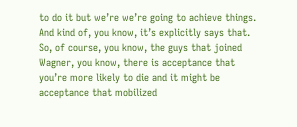to do it but we’re we’re going to achieve things. And kind of, you know, it’s explicitly says that. So, of course, you know, the guys that joined Wagner, you know, there is acceptance that you’re more likely to die and it might be acceptance that mobilized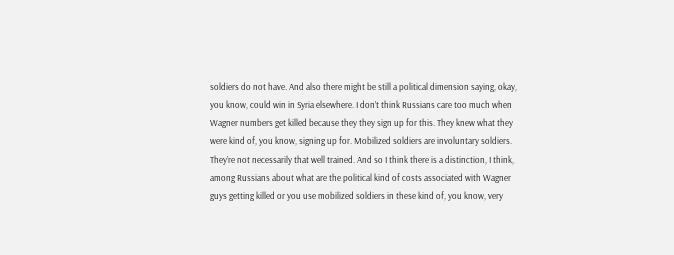soldiers do not have. And also there might be still a political dimension saying, okay, you know, could win in Syria elsewhere. I don’t think Russians care too much when Wagner numbers get killed because they they sign up for this. They knew what they were kind of, you know, signing up for. Mobilized soldiers are involuntary soldiers. They’re not necessarily that well trained. And so I think there is a distinction, I think, among Russians about what are the political kind of costs associated with Wagner guys getting killed or you use mobilized soldiers in these kind of, you know, very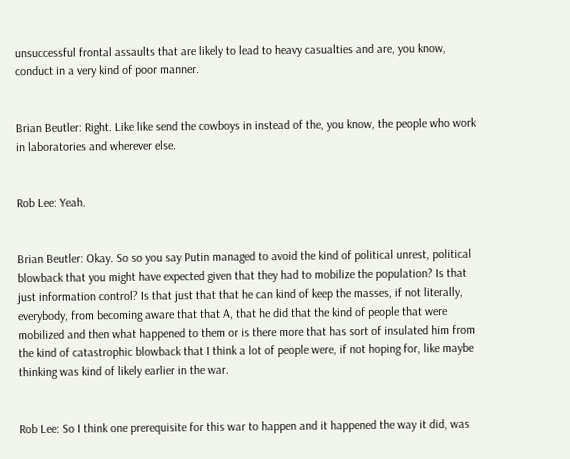unsuccessful frontal assaults that are likely to lead to heavy casualties and are, you know, conduct in a very kind of poor manner.


Brian Beutler: Right. Like like send the cowboys in instead of the, you know, the people who work in laboratories and wherever else.


Rob Lee: Yeah.


Brian Beutler: Okay. So so you say Putin managed to avoid the kind of political unrest, political blowback that you might have expected given that they had to mobilize the population? Is that just information control? Is that just that that he can kind of keep the masses, if not literally, everybody, from becoming aware that that A, that he did that the kind of people that were mobilized and then what happened to them or is there more that has sort of insulated him from the kind of catastrophic blowback that I think a lot of people were, if not hoping for, like maybe thinking was kind of likely earlier in the war.


Rob Lee: So I think one prerequisite for this war to happen and it happened the way it did, was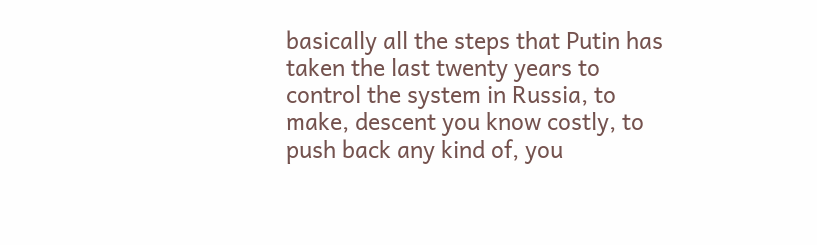basically all the steps that Putin has taken the last twenty years to control the system in Russia, to make, descent you know costly, to push back any kind of, you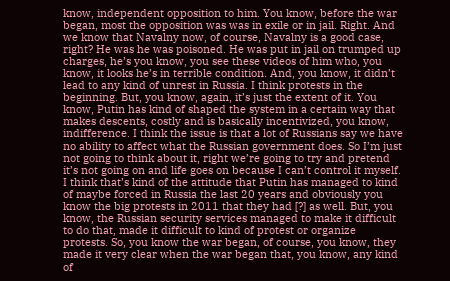know, independent opposition to him. You know, before the war began, most the opposition was was in exile or in jail. Right. And we know that Navalny now, of course, Navalny is a good case, right? He was he was poisoned. He was put in jail on trumped up charges, he’s you know, you see these videos of him who, you know, it looks he’s in terrible condition. And, you know, it didn’t lead to any kind of unrest in Russia. I think protests in the beginning. But, you know, again, it’s just the extent of it. You know, Putin has kind of shaped the system in a certain way that makes descents, costly and is basically incentivized, you know, indifference. I think the issue is that a lot of Russians say we have no ability to affect what the Russian government does. So I’m just not going to think about it, right we’re going to try and pretend it’s not going on and life goes on because I can’t control it myself. I think that’s kind of the attitude that Putin has managed to kind of maybe forced in Russia the last 20 years and obviously you know the big protests in 2011 that they had [?] as well. But, you know, the Russian security services managed to make it difficult to do that, made it difficult to kind of protest or organize protests. So, you know the war began, of course, you know, they made it very clear when the war began that, you know, any kind of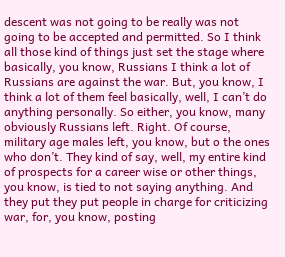descent was not going to be really was not going to be accepted and permitted. So I think all those kind of things just set the stage where basically, you know, Russians I think a lot of Russians are against the war. But, you know, I think a lot of them feel basically, well, I can’t do anything personally. So either, you know, many obviously Russians left. Right. Of course, military age males left, you know, but o the ones who don’t. They kind of say, well, my entire kind of prospects for a career wise or other things, you know, is tied to not saying anything. And they put they put people in charge for criticizing war, for, you know, posting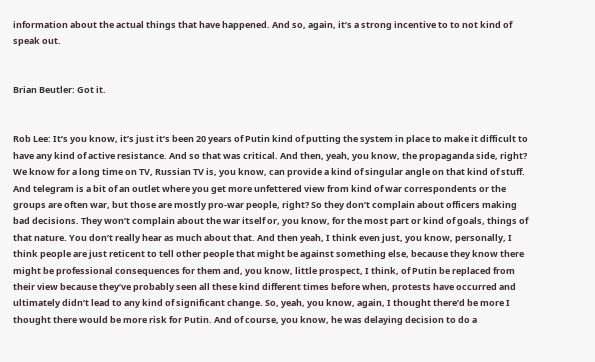information about the actual things that have happened. And so, again, it’s a strong incentive to to not kind of speak out.


Brian Beutler: Got it.


Rob Lee: It’s you know, it’s just it’s been 20 years of Putin kind of putting the system in place to make it difficult to have any kind of active resistance. And so that was critical. And then, yeah, you know, the propaganda side, right? We know for a long time on TV, Russian TV is, you know, can provide a kind of singular angle on that kind of stuff. And telegram is a bit of an outlet where you get more unfettered view from kind of war correspondents or the groups are often war, but those are mostly pro-war people, right? So they don’t complain about officers making bad decisions. They won’t complain about the war itself or, you know, for the most part or kind of goals, things of that nature. You don’t really hear as much about that. And then yeah, I think even just, you know, personally, I think people are just reticent to tell other people that might be against something else, because they know there might be professional consequences for them and, you know, little prospect, I think, of Putin be replaced from their view because they’ve probably seen all these kind different times before when, protests have occurred and ultimately didn’t lead to any kind of significant change. So, yeah, you know, again, I thought there’d be more I thought there would be more risk for Putin. And of course, you know, he was delaying decision to do a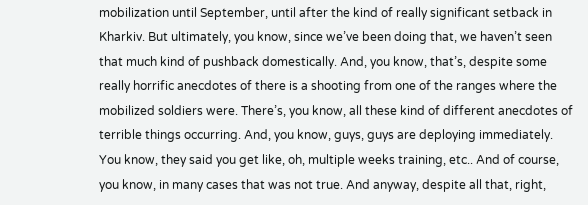mobilization until September, until after the kind of really significant setback in Kharkiv. But ultimately, you know, since we’ve been doing that, we haven’t seen that much kind of pushback domestically. And, you know, that’s, despite some really horrific anecdotes of there is a shooting from one of the ranges where the mobilized soldiers were. There’s, you know, all these kind of different anecdotes of terrible things occurring. And, you know, guys, guys are deploying immediately. You know, they said you get like, oh, multiple weeks training, etc.. And of course, you know, in many cases that was not true. And anyway, despite all that, right,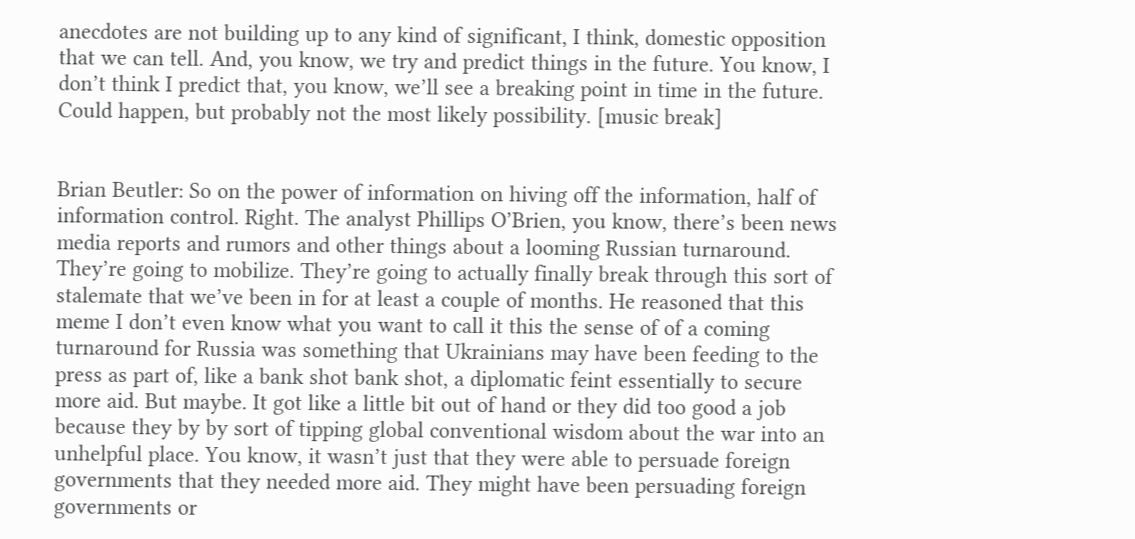anecdotes are not building up to any kind of significant, I think, domestic opposition that we can tell. And, you know, we try and predict things in the future. You know, I don’t think I predict that, you know, we’ll see a breaking point in time in the future. Could happen, but probably not the most likely possibility. [music break]


Brian Beutler: So on the power of information on hiving off the information, half of information control. Right. The analyst Phillips O’Brien, you know, there’s been news media reports and rumors and other things about a looming Russian turnaround. They’re going to mobilize. They’re going to actually finally break through this sort of stalemate that we’ve been in for at least a couple of months. He reasoned that this meme I don’t even know what you want to call it this the sense of of a coming turnaround for Russia was something that Ukrainians may have been feeding to the press as part of, like a bank shot bank shot, a diplomatic feint essentially to secure more aid. But maybe. It got like a little bit out of hand or they did too good a job because they by by sort of tipping global conventional wisdom about the war into an unhelpful place. You know, it wasn’t just that they were able to persuade foreign governments that they needed more aid. They might have been persuading foreign governments or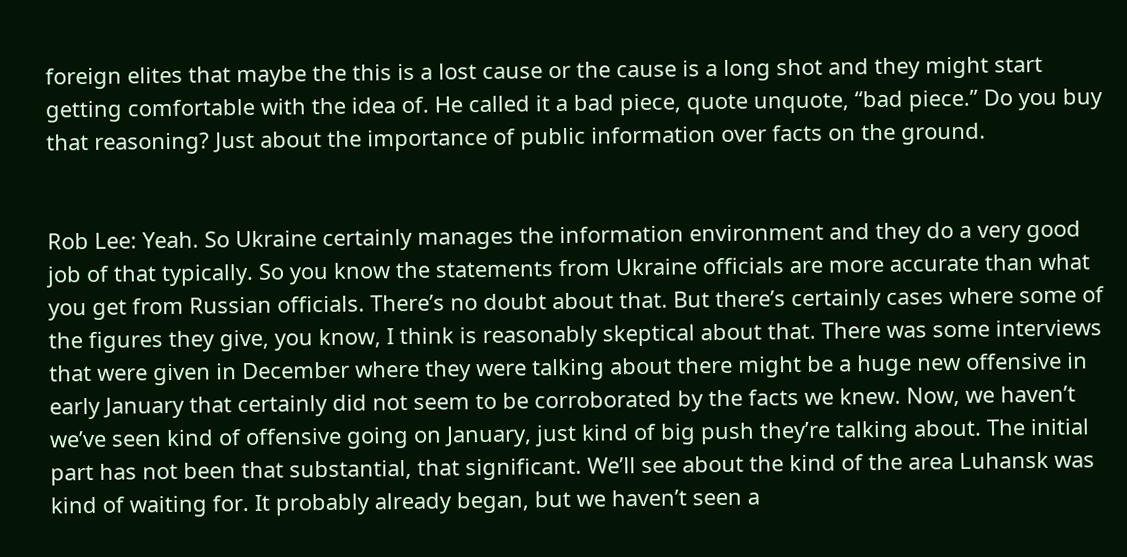foreign elites that maybe the this is a lost cause or the cause is a long shot and they might start getting comfortable with the idea of. He called it a bad piece, quote unquote, “bad piece.” Do you buy that reasoning? Just about the importance of public information over facts on the ground.


Rob Lee: Yeah. So Ukraine certainly manages the information environment and they do a very good job of that typically. So you know the statements from Ukraine officials are more accurate than what you get from Russian officials. There’s no doubt about that. But there’s certainly cases where some of the figures they give, you know, I think is reasonably skeptical about that. There was some interviews that were given in December where they were talking about there might be a huge new offensive in early January that certainly did not seem to be corroborated by the facts we knew. Now, we haven’t we’ve seen kind of offensive going on January, just kind of big push they’re talking about. The initial part has not been that substantial, that significant. We’ll see about the kind of the area Luhansk was kind of waiting for. It probably already began, but we haven’t seen a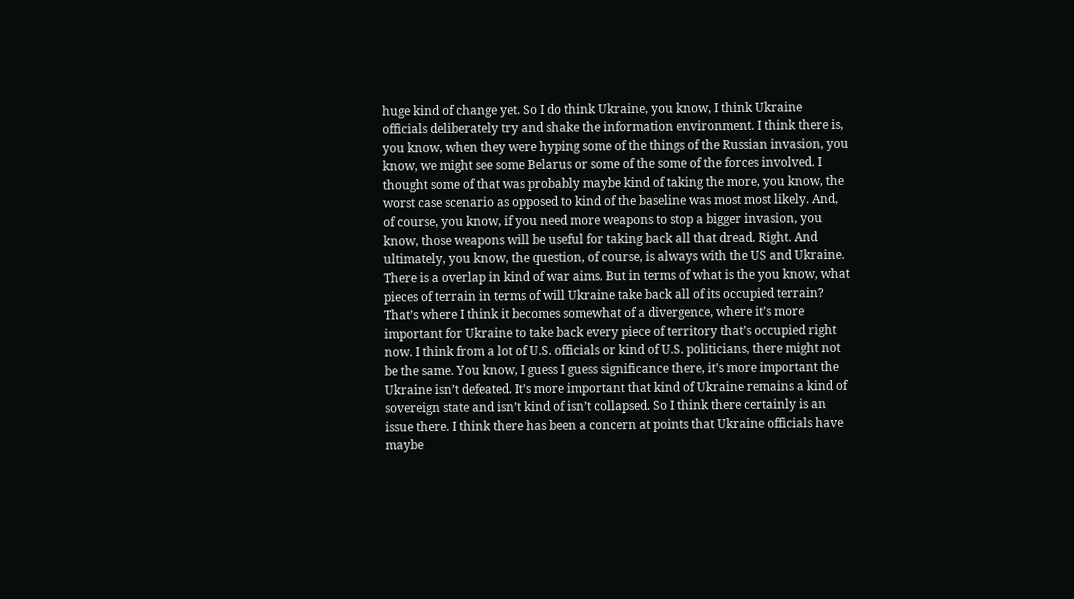huge kind of change yet. So I do think Ukraine, you know, I think Ukraine officials deliberately try and shake the information environment. I think there is, you know, when they were hyping some of the things of the Russian invasion, you know, we might see some Belarus or some of the some of the forces involved. I thought some of that was probably maybe kind of taking the more, you know, the worst case scenario as opposed to kind of the baseline was most most likely. And, of course, you know, if you need more weapons to stop a bigger invasion, you know, those weapons will be useful for taking back all that dread. Right. And ultimately, you know, the question, of course, is always with the US and Ukraine. There is a overlap in kind of war aims. But in terms of what is the you know, what pieces of terrain in terms of will Ukraine take back all of its occupied terrain? That’s where I think it becomes somewhat of a divergence, where it’s more important for Ukraine to take back every piece of territory that’s occupied right now. I think from a lot of U.S. officials or kind of U.S. politicians, there might not be the same. You know, I guess I guess significance there, it’s more important the Ukraine isn’t defeated. It’s more important that kind of Ukraine remains a kind of sovereign state and isn’t kind of isn’t collapsed. So I think there certainly is an issue there. I think there has been a concern at points that Ukraine officials have maybe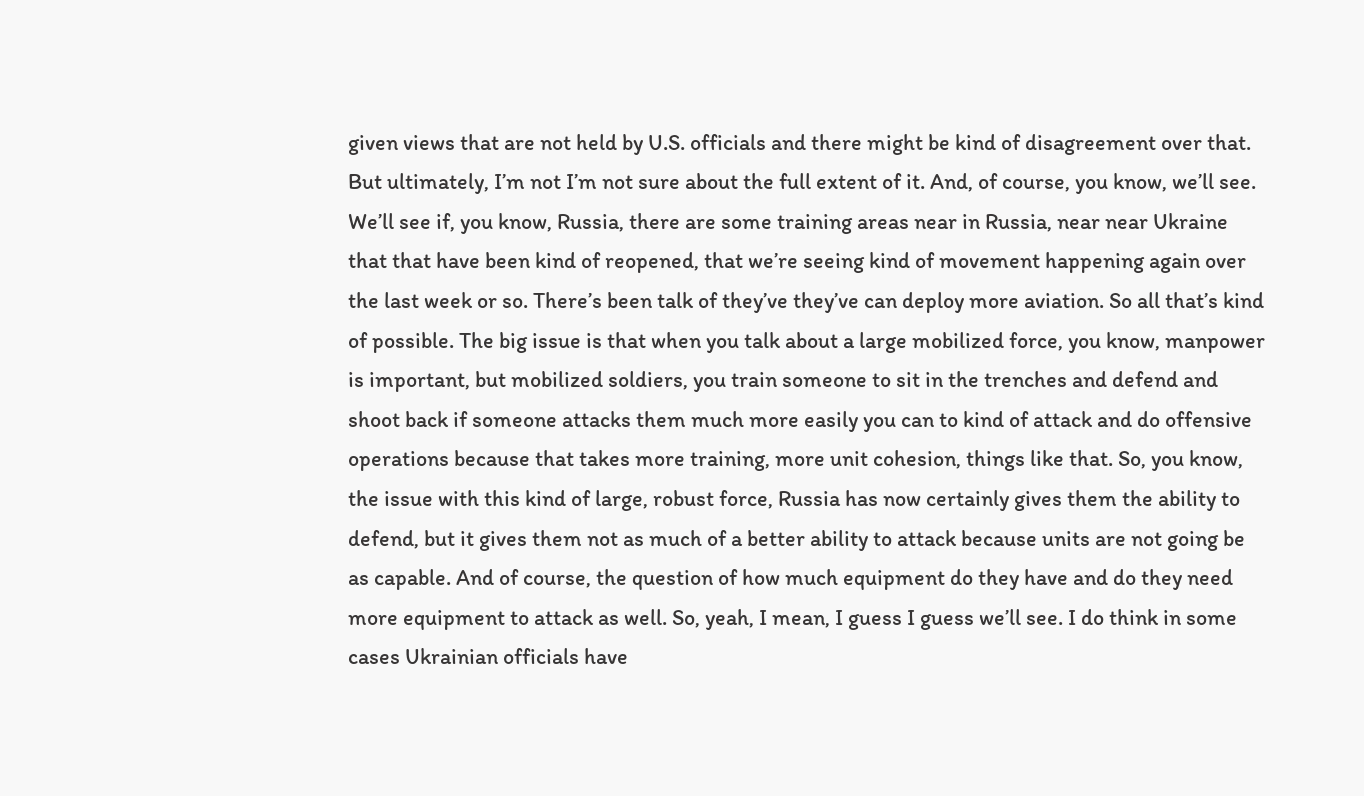given views that are not held by U.S. officials and there might be kind of disagreement over that. But ultimately, I’m not I’m not sure about the full extent of it. And, of course, you know, we’ll see. We’ll see if, you know, Russia, there are some training areas near in Russia, near near Ukraine that that have been kind of reopened, that we’re seeing kind of movement happening again over the last week or so. There’s been talk of they’ve they’ve can deploy more aviation. So all that’s kind of possible. The big issue is that when you talk about a large mobilized force, you know, manpower is important, but mobilized soldiers, you train someone to sit in the trenches and defend and shoot back if someone attacks them much more easily you can to kind of attack and do offensive operations because that takes more training, more unit cohesion, things like that. So, you know, the issue with this kind of large, robust force, Russia has now certainly gives them the ability to defend, but it gives them not as much of a better ability to attack because units are not going be as capable. And of course, the question of how much equipment do they have and do they need more equipment to attack as well. So, yeah, I mean, I guess I guess we’ll see. I do think in some cases Ukrainian officials have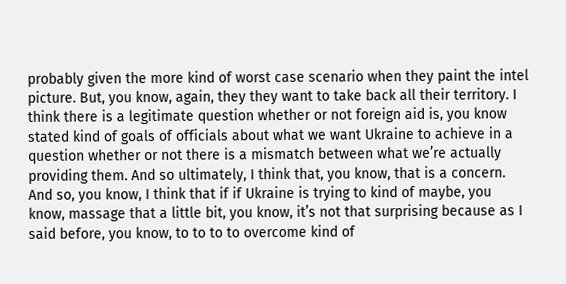probably given the more kind of worst case scenario when they paint the intel picture. But, you know, again, they they want to take back all their territory. I think there is a legitimate question whether or not foreign aid is, you know stated kind of goals of officials about what we want Ukraine to achieve in a question whether or not there is a mismatch between what we’re actually providing them. And so ultimately, I think that, you know, that is a concern. And so, you know, I think that if if Ukraine is trying to kind of maybe, you know, massage that a little bit, you know, it’s not that surprising because as I said before, you know, to to to to overcome kind of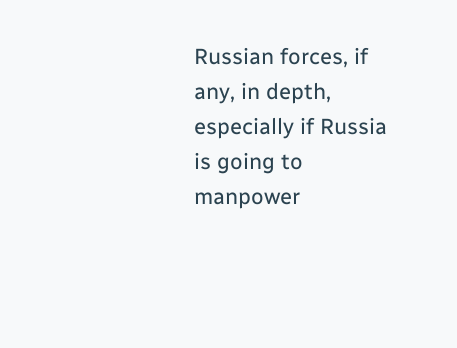Russian forces, if any, in depth, especially if Russia is going to manpower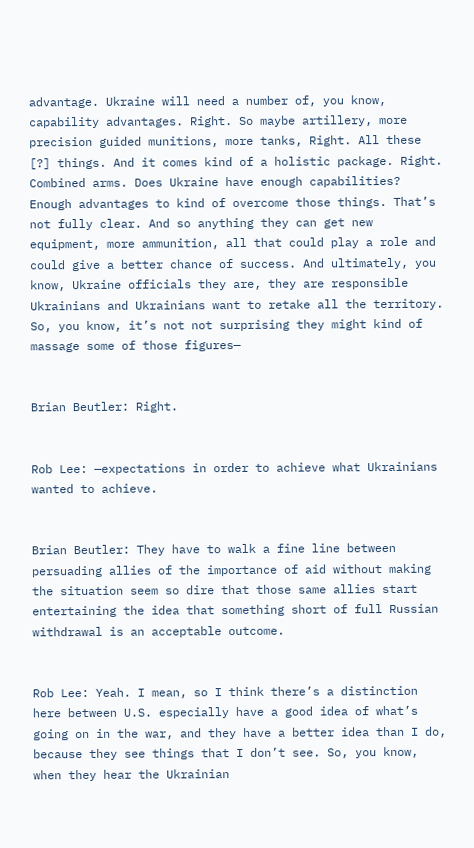advantage. Ukraine will need a number of, you know, capability advantages. Right. So maybe artillery, more precision guided munitions, more tanks, Right. All these [?] things. And it comes kind of a holistic package. Right. Combined arms. Does Ukraine have enough capabilities? Enough advantages to kind of overcome those things. That’s not fully clear. And so anything they can get new equipment, more ammunition, all that could play a role and could give a better chance of success. And ultimately, you know, Ukraine officials they are, they are responsible Ukrainians and Ukrainians want to retake all the territory. So, you know, it’s not not surprising they might kind of massage some of those figures—


Brian Beutler: Right.


Rob Lee: —expectations in order to achieve what Ukrainians wanted to achieve.


Brian Beutler: They have to walk a fine line between persuading allies of the importance of aid without making the situation seem so dire that those same allies start entertaining the idea that something short of full Russian withdrawal is an acceptable outcome.


Rob Lee: Yeah. I mean, so I think there’s a distinction here between U.S. especially have a good idea of what’s going on in the war, and they have a better idea than I do, because they see things that I don’t see. So, you know, when they hear the Ukrainian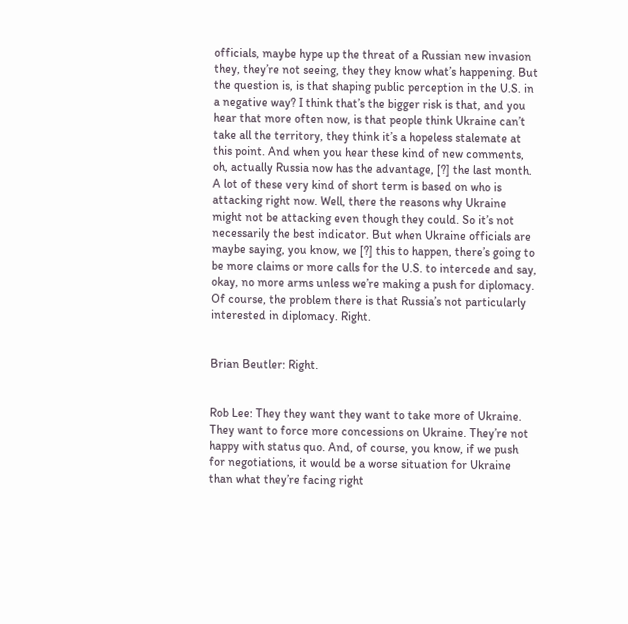officials, maybe hype up the threat of a Russian new invasion they, they’re not seeing, they they know what’s happening. But the question is, is that shaping public perception in the U.S. in a negative way? I think that’s the bigger risk is that, and you hear that more often now, is that people think Ukraine can’t take all the territory, they think it’s a hopeless stalemate at this point. And when you hear these kind of new comments, oh, actually Russia now has the advantage, [?] the last month. A lot of these very kind of short term is based on who is attacking right now. Well, there the reasons why Ukraine might not be attacking even though they could. So it’s not necessarily the best indicator. But when Ukraine officials are maybe saying, you know, we [?] this to happen, there’s going to be more claims or more calls for the U.S. to intercede and say, okay, no more arms unless we’re making a push for diplomacy. Of course, the problem there is that Russia’s not particularly interested in diplomacy. Right.


Brian Beutler: Right.


Rob Lee: They they want they want to take more of Ukraine. They want to force more concessions on Ukraine. They’re not happy with status quo. And, of course, you know, if we push for negotiations, it would be a worse situation for Ukraine than what they’re facing right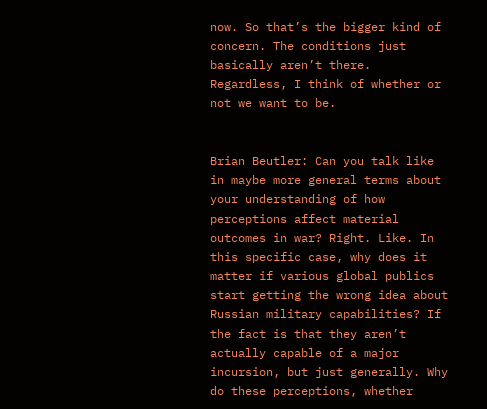now. So that’s the bigger kind of concern. The conditions just basically aren’t there. Regardless, I think of whether or not we want to be.


Brian Beutler: Can you talk like in maybe more general terms about your understanding of how perceptions affect material outcomes in war? Right. Like. In this specific case, why does it matter if various global publics start getting the wrong idea about Russian military capabilities? If the fact is that they aren’t actually capable of a major incursion, but just generally. Why do these perceptions, whether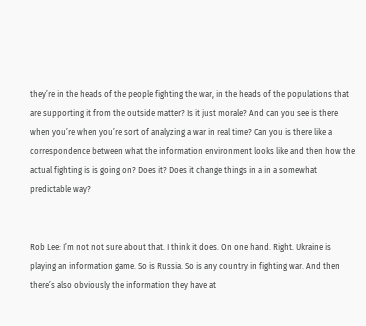they’re in the heads of the people fighting the war, in the heads of the populations that are supporting it from the outside matter? Is it just morale? And can you see is there when you’re when you’re sort of analyzing a war in real time? Can you is there like a correspondence between what the information environment looks like and then how the actual fighting is is going on? Does it? Does it change things in a in a somewhat predictable way?


Rob Lee: I’m not not sure about that. I think it does. On one hand. Right. Ukraine is playing an information game. So is Russia. So is any country in fighting war. And then there’s also obviously the information they have at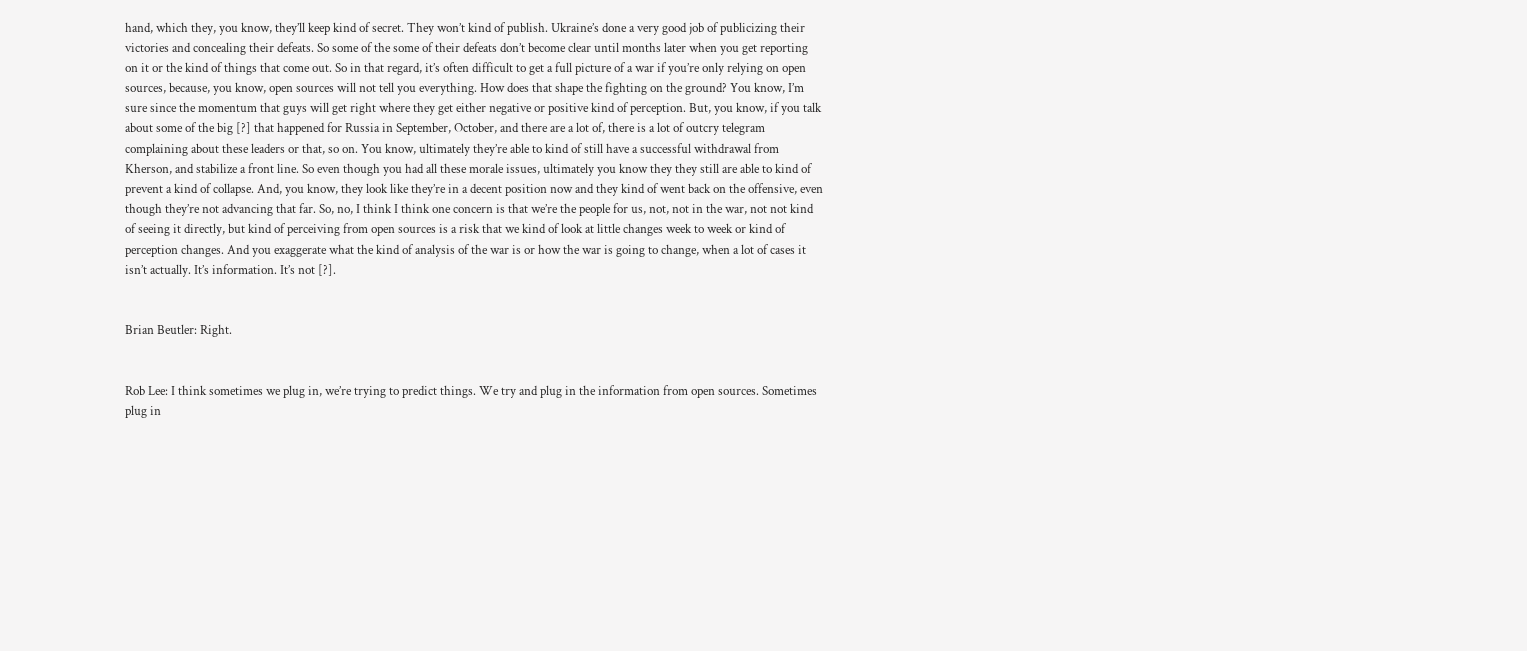hand, which they, you know, they’ll keep kind of secret. They won’t kind of publish. Ukraine’s done a very good job of publicizing their victories and concealing their defeats. So some of the some of their defeats don’t become clear until months later when you get reporting on it or the kind of things that come out. So in that regard, it’s often difficult to get a full picture of a war if you’re only relying on open sources, because, you know, open sources will not tell you everything. How does that shape the fighting on the ground? You know, I’m sure since the momentum that guys will get right where they get either negative or positive kind of perception. But, you know, if you talk about some of the big [?] that happened for Russia in September, October, and there are a lot of, there is a lot of outcry telegram complaining about these leaders or that, so on. You know, ultimately they’re able to kind of still have a successful withdrawal from Kherson, and stabilize a front line. So even though you had all these morale issues, ultimately you know they they still are able to kind of prevent a kind of collapse. And, you know, they look like they’re in a decent position now and they kind of went back on the offensive, even though they’re not advancing that far. So, no, I think I think one concern is that we’re the people for us, not, not in the war, not not kind of seeing it directly, but kind of perceiving from open sources is a risk that we kind of look at little changes week to week or kind of perception changes. And you exaggerate what the kind of analysis of the war is or how the war is going to change, when a lot of cases it isn’t actually. It’s information. It’s not [?].


Brian Beutler: Right.


Rob Lee: I think sometimes we plug in, we’re trying to predict things. We try and plug in the information from open sources. Sometimes plug in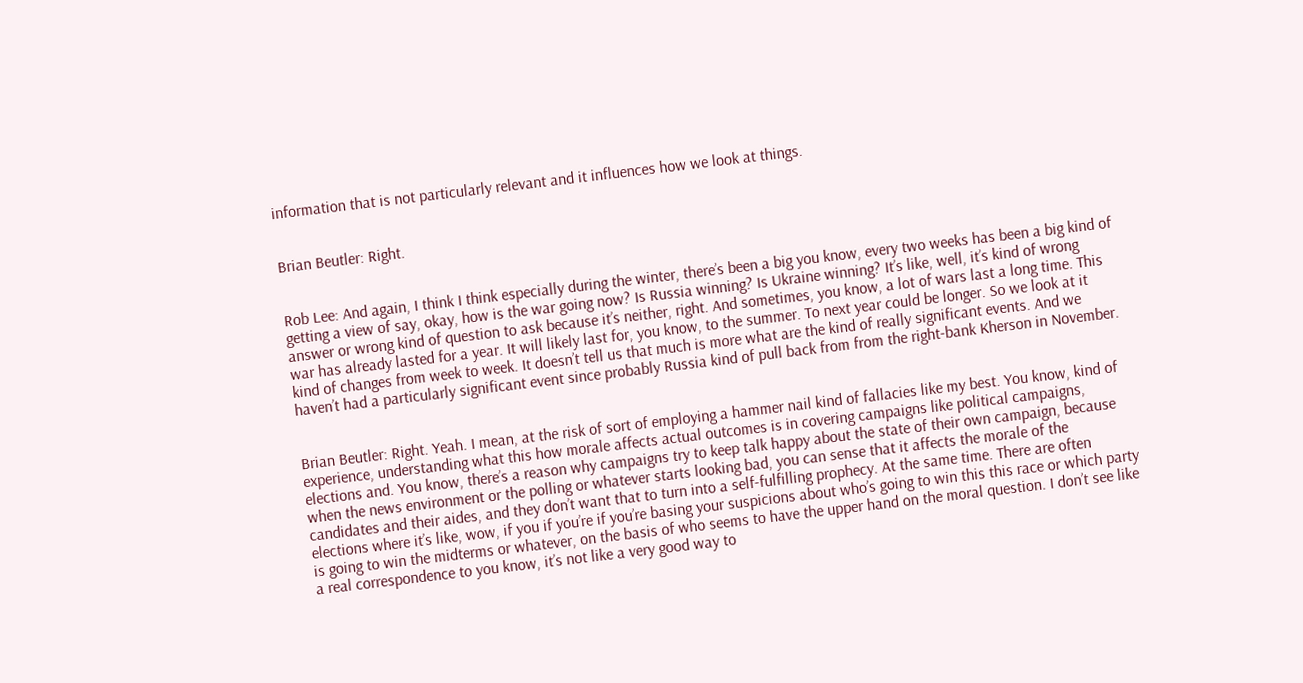information that is not particularly relevant and it influences how we look at things.


Brian Beutler: Right.


Rob Lee: And again, I think I think especially during the winter, there’s been a big you know, every two weeks has been a big kind of getting a view of say, okay, how is the war going now? Is Russia winning? Is Ukraine winning? It’s like, well, it’s kind of wrong answer or wrong kind of question to ask because it’s neither, right. And sometimes, you know, a lot of wars last a long time. This war has already lasted for a year. It will likely last for, you know, to the summer. To next year could be longer. So we look at it kind of changes from week to week. It doesn’t tell us that much is more what are the kind of really significant events. And we haven’t had a particularly significant event since probably Russia kind of pull back from from the right-bank Kherson in November.


Brian Beutler: Right. Yeah. I mean, at the risk of sort of employing a hammer nail kind of fallacies like my best. You know, kind of experience, understanding what this how morale affects actual outcomes is in covering campaigns like political campaigns, elections and. You know, there’s a reason why campaigns try to keep talk happy about the state of their own campaign, because when the news environment or the polling or whatever starts looking bad, you can sense that it affects the morale of the candidates and their aides, and they don’t want that to turn into a self-fulfilling prophecy. At the same time. There are often elections where it’s like, wow, if you if you’re if you’re basing your suspicions about who’s going to win this this race or which party is going to win the midterms or whatever, on the basis of who seems to have the upper hand on the moral question. I don’t see like a real correspondence to you know, it’s not like a very good way to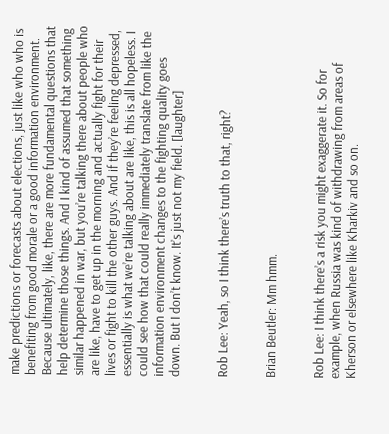make predictions or forecasts about elections, just like who who is benefiting from good morale or a good information environment. Because ultimately, like, there are more fundamental questions that help determine those things. And I kind of assumed that something similar happened in war, but you’re talking there about people who are like, have to get up in the morning and actually fight for their lives or fight to kill the other guys. And if they’re feeling depressed, essentially is what we’re talking about are like, this is all hopeless. I could see how that could really immediately translate from like the information environment changes to the fighting quality goes down. But I don’t know. It’s just not my field. [laughter]


Rob Lee: Yeah, so I think there’s truth to that, right?


Brian Beutler: Mm hmm.


Rob Lee: I think there’s a risk you might exaggerate it. So for example, when Russia was kind of withdrawing from areas of Kherson or elsewhere like Kharkiv and so on.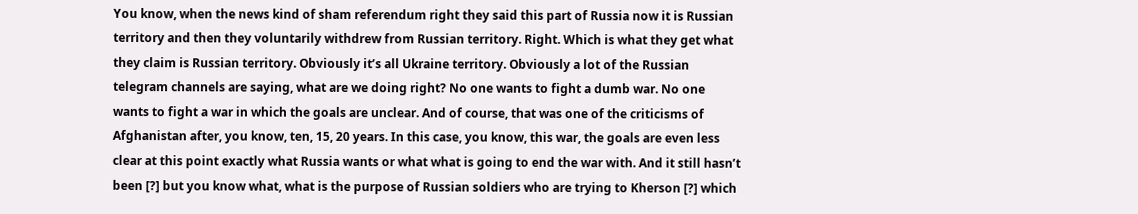You know, when the news kind of sham referendum right they said this part of Russia now it is Russian territory and then they voluntarily withdrew from Russian territory. Right. Which is what they get what they claim is Russian territory. Obviously it’s all Ukraine territory. Obviously a lot of the Russian telegram channels are saying, what are we doing right? No one wants to fight a dumb war. No one wants to fight a war in which the goals are unclear. And of course, that was one of the criticisms of Afghanistan after, you know, ten, 15, 20 years. In this case, you know, this war, the goals are even less clear at this point exactly what Russia wants or what what is going to end the war with. And it still hasn’t been [?] but you know what, what is the purpose of Russian soldiers who are trying to Kherson [?] which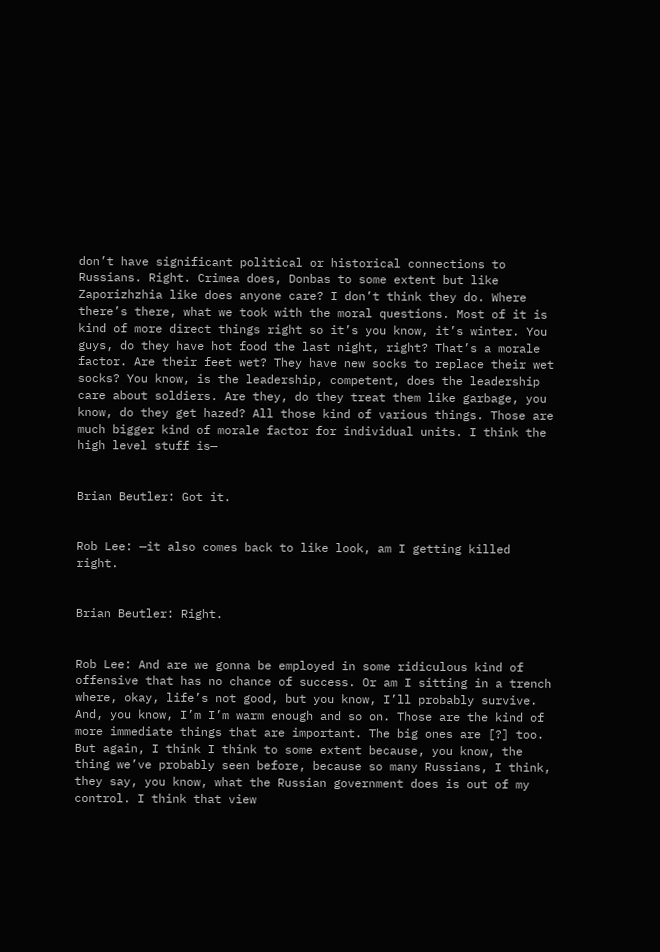don’t have significant political or historical connections to Russians. Right. Crimea does, Donbas to some extent but like Zaporizhzhia like does anyone care? I don’t think they do. Where there’s there, what we took with the moral questions. Most of it is kind of more direct things right so it’s you know, it’s winter. You guys, do they have hot food the last night, right? That’s a morale factor. Are their feet wet? They have new socks to replace their wet socks? You know, is the leadership, competent, does the leadership care about soldiers. Are they, do they treat them like garbage, you know, do they get hazed? All those kind of various things. Those are much bigger kind of morale factor for individual units. I think the high level stuff is—


Brian Beutler: Got it.


Rob Lee: —it also comes back to like look, am I getting killed right.


Brian Beutler: Right.


Rob Lee: And are we gonna be employed in some ridiculous kind of offensive that has no chance of success. Or am I sitting in a trench where, okay, life’s not good, but you know, I’ll probably survive. And, you know, I’m I’m warm enough and so on. Those are the kind of more immediate things that are important. The big ones are [?] too. But again, I think I think to some extent because, you know, the thing we’ve probably seen before, because so many Russians, I think, they say, you know, what the Russian government does is out of my control. I think that view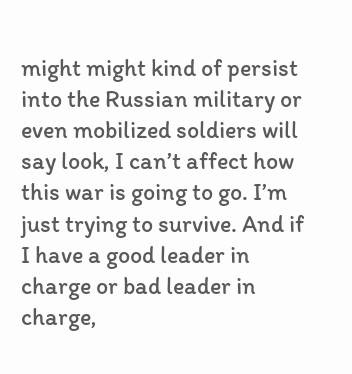might might kind of persist into the Russian military or even mobilized soldiers will say look, I can’t affect how this war is going to go. I’m just trying to survive. And if I have a good leader in charge or bad leader in charge,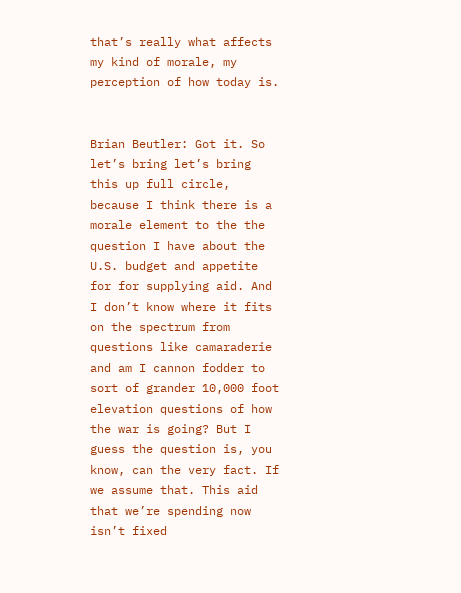that’s really what affects my kind of morale, my perception of how today is.


Brian Beutler: Got it. So let’s bring let’s bring this up full circle, because I think there is a morale element to the the question I have about the U.S. budget and appetite for for supplying aid. And I don’t know where it fits on the spectrum from questions like camaraderie and am I cannon fodder to sort of grander 10,000 foot elevation questions of how the war is going? But I guess the question is, you know, can the very fact. If we assume that. This aid that we’re spending now isn’t fixed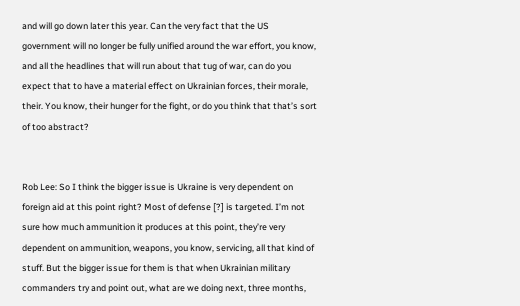and will go down later this year. Can the very fact that the US government will no longer be fully unified around the war effort, you know, and all the headlines that will run about that tug of war, can do you expect that to have a material effect on Ukrainian forces, their morale, their. You know, their hunger for the fight, or do you think that that’s sort of too abstract?


Rob Lee: So I think the bigger issue is Ukraine is very dependent on foreign aid at this point right? Most of defense [?] is targeted. I’m not sure how much ammunition it produces at this point, they’re very dependent on ammunition, weapons, you know, servicing, all that kind of stuff. But the bigger issue for them is that when Ukrainian military commanders try and point out, what are we doing next, three months,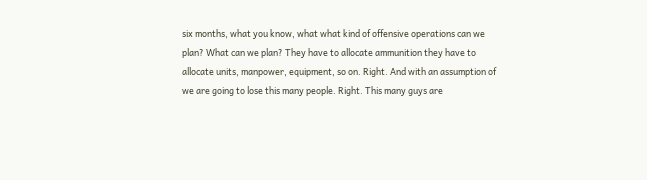six months, what you know, what what kind of offensive operations can we plan? What can we plan? They have to allocate ammunition they have to allocate units, manpower, equipment, so on. Right. And with an assumption of we are going to lose this many people. Right. This many guys are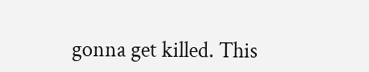gonna get killed. This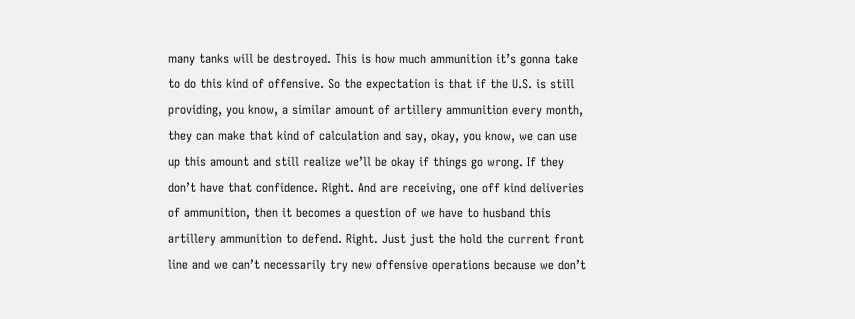many tanks will be destroyed. This is how much ammunition it’s gonna take to do this kind of offensive. So the expectation is that if the U.S. is still providing, you know, a similar amount of artillery ammunition every month, they can make that kind of calculation and say, okay, you know, we can use up this amount and still realize we’ll be okay if things go wrong. If they don’t have that confidence. Right. And are receiving, one off kind deliveries of ammunition, then it becomes a question of we have to husband this artillery ammunition to defend. Right. Just just the hold the current front line and we can’t necessarily try new offensive operations because we don’t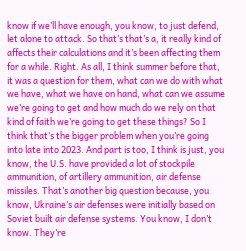know if we’ll have enough, you know, to just defend, let alone to attack. So that’s that’s a, it really kind of affects their calculations and it’s been affecting them for a while. Right. As all, I think summer before that, it was a question for them, what can we do with what we have, what we have on hand, what can we assume we’re going to get and how much do we rely on that kind of faith we’re going to get these things? So I think that’s the bigger problem when you’re going into late into 2023. And part is too, I think is just, you know, the U.S. have provided a lot of stockpile ammunition, of artillery ammunition, air defense missiles. That’s another big question because, you know, Ukraine’s air defenses were initially based on Soviet built air defense systems. You know, I don’t know. They’re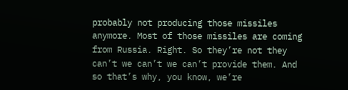probably not producing those missiles anymore. Most of those missiles are coming from Russia. Right. So they’re not they can’t we can’t we can’t provide them. And so that’s why, you know, we’re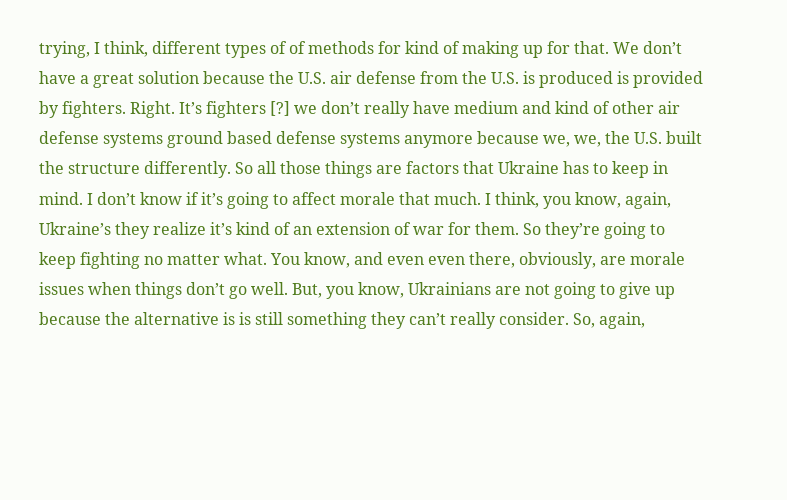trying, I think, different types of of methods for kind of making up for that. We don’t have a great solution because the U.S. air defense from the U.S. is produced is provided by fighters. Right. It’s fighters [?] we don’t really have medium and kind of other air defense systems ground based defense systems anymore because we, we, the U.S. built the structure differently. So all those things are factors that Ukraine has to keep in mind. I don’t know if it’s going to affect morale that much. I think, you know, again, Ukraine’s they realize it’s kind of an extension of war for them. So they’re going to keep fighting no matter what. You know, and even even there, obviously, are morale issues when things don’t go well. But, you know, Ukrainians are not going to give up because the alternative is is still something they can’t really consider. So, again,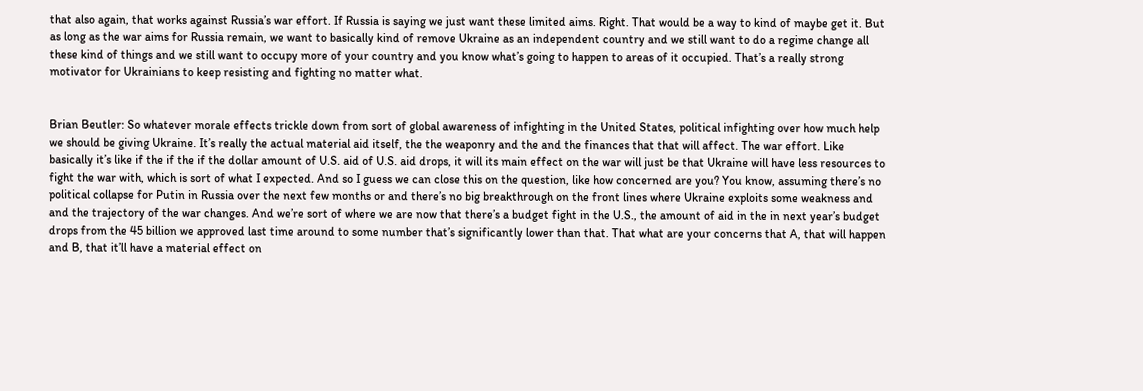that also again, that works against Russia’s war effort. If Russia is saying we just want these limited aims. Right. That would be a way to kind of maybe get it. But as long as the war aims for Russia remain, we want to basically kind of remove Ukraine as an independent country and we still want to do a regime change all these kind of things and we still want to occupy more of your country and you know what’s going to happen to areas of it occupied. That’s a really strong motivator for Ukrainians to keep resisting and fighting no matter what.


Brian Beutler: So whatever morale effects trickle down from sort of global awareness of infighting in the United States, political infighting over how much help we should be giving Ukraine. It’s really the actual material aid itself, the the weaponry and the and the finances that that will affect. The war effort. Like basically it’s like if the if the if the dollar amount of U.S. aid of U.S. aid drops, it will its main effect on the war will just be that Ukraine will have less resources to fight the war with, which is sort of what I expected. And so I guess we can close this on the question, like how concerned are you? You know, assuming there’s no political collapse for Putin in Russia over the next few months or and there’s no big breakthrough on the front lines where Ukraine exploits some weakness and and the trajectory of the war changes. And we’re sort of where we are now that there’s a budget fight in the U.S., the amount of aid in the in next year’s budget drops from the 45 billion we approved last time around to some number that’s significantly lower than that. That what are your concerns that A, that will happen and B, that it’ll have a material effect on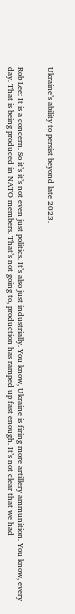Ukraine’s ability to persist beyond late 2023.


Rob Lee: It is a concern. So it’s it’s not even just politics. It’s also just industrially. You know, Ukraine is firing more artillery ammunition. You know, every day. That is being produced in NATO members. That’s not going to, production has ramped up fast enough. It’s not clear that we had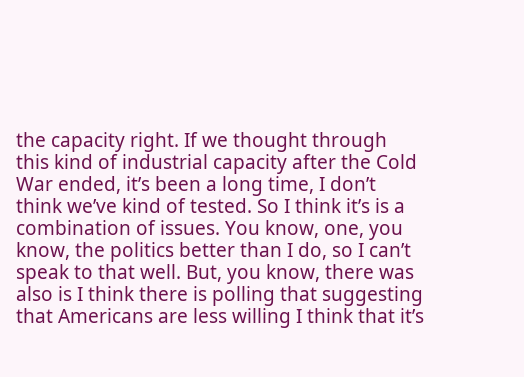the capacity right. If we thought through this kind of industrial capacity after the Cold War ended, it’s been a long time, I don’t think we’ve kind of tested. So I think it’s is a combination of issues. You know, one, you know, the politics better than I do, so I can’t speak to that well. But, you know, there was also is I think there is polling that suggesting that Americans are less willing I think that it’s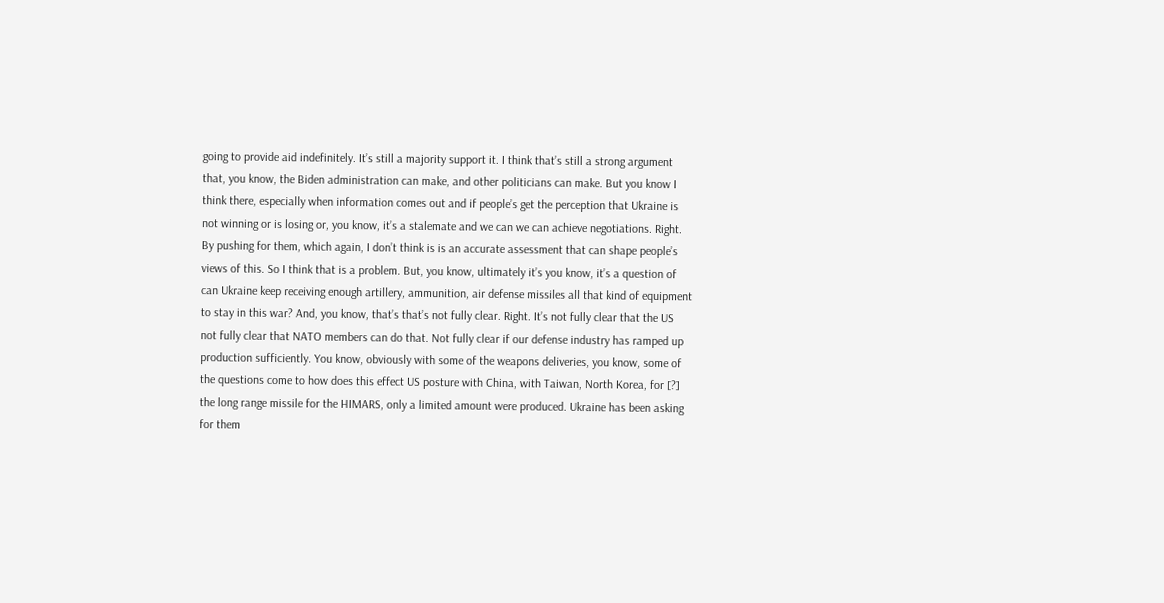going to provide aid indefinitely. It’s still a majority support it. I think that’s still a strong argument that, you know, the Biden administration can make, and other politicians can make. But you know I think there, especially when information comes out and if people’s get the perception that Ukraine is not winning or is losing or, you know, it’s a stalemate and we can we can achieve negotiations. Right. By pushing for them, which again, I don’t think is is an accurate assessment that can shape people’s views of this. So I think that is a problem. But, you know, ultimately it’s you know, it’s a question of can Ukraine keep receiving enough artillery, ammunition, air defense missiles all that kind of equipment to stay in this war? And, you know, that’s that’s not fully clear. Right. It’s not fully clear that the US not fully clear that NATO members can do that. Not fully clear if our defense industry has ramped up production sufficiently. You know, obviously with some of the weapons deliveries, you know, some of the questions come to how does this effect US posture with China, with Taiwan, North Korea, for [?] the long range missile for the HIMARS, only a limited amount were produced. Ukraine has been asking for them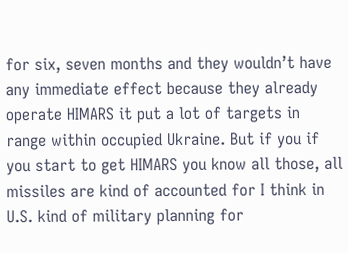for six, seven months and they wouldn’t have any immediate effect because they already operate HIMARS it put a lot of targets in range within occupied Ukraine. But if you if you start to get HIMARS you know all those, all missiles are kind of accounted for I think in U.S. kind of military planning for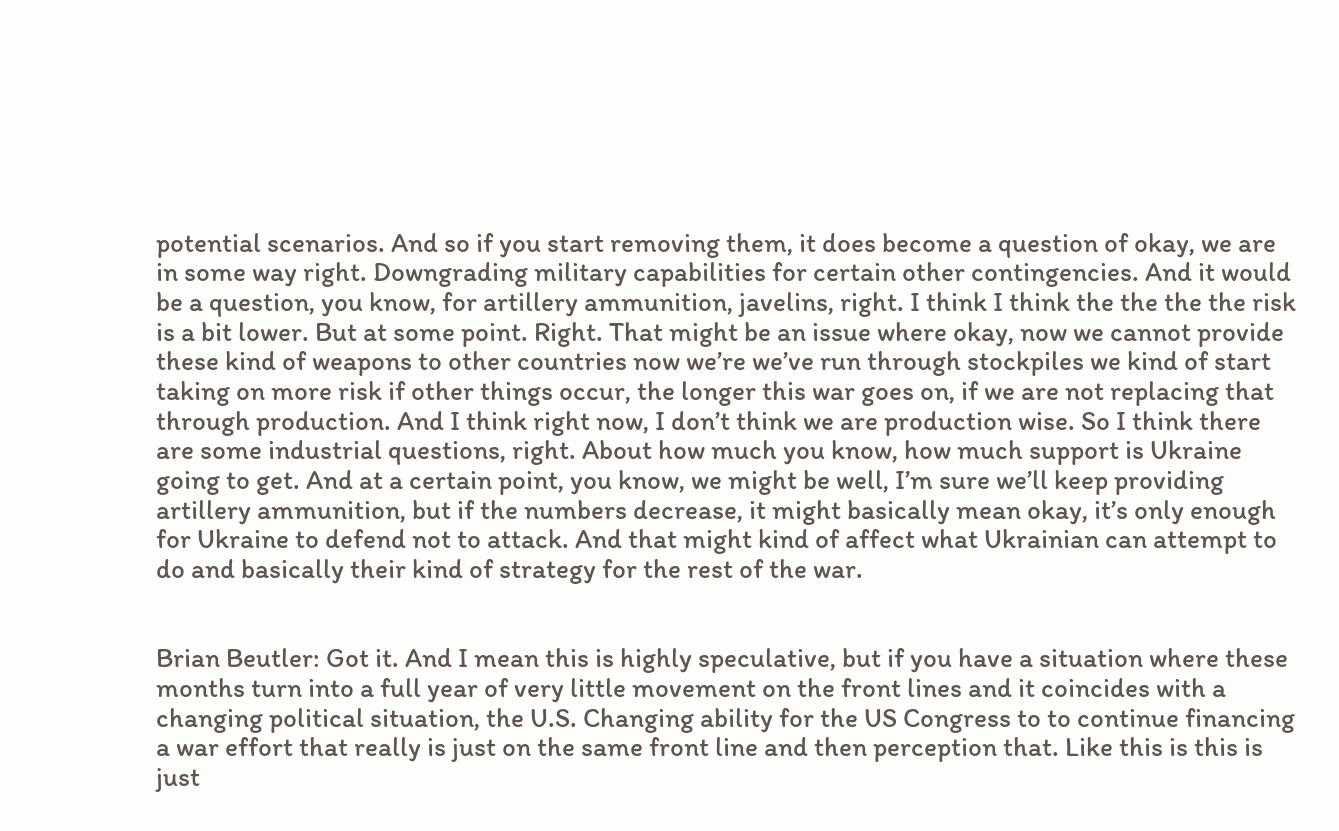potential scenarios. And so if you start removing them, it does become a question of okay, we are in some way right. Downgrading military capabilities for certain other contingencies. And it would be a question, you know, for artillery ammunition, javelins, right. I think I think the the the the risk is a bit lower. But at some point. Right. That might be an issue where okay, now we cannot provide these kind of weapons to other countries now we’re we’ve run through stockpiles we kind of start taking on more risk if other things occur, the longer this war goes on, if we are not replacing that through production. And I think right now, I don’t think we are production wise. So I think there are some industrial questions, right. About how much you know, how much support is Ukraine going to get. And at a certain point, you know, we might be well, I’m sure we’ll keep providing artillery ammunition, but if the numbers decrease, it might basically mean okay, it’s only enough for Ukraine to defend not to attack. And that might kind of affect what Ukrainian can attempt to do and basically their kind of strategy for the rest of the war.


Brian Beutler: Got it. And I mean this is highly speculative, but if you have a situation where these months turn into a full year of very little movement on the front lines and it coincides with a changing political situation, the U.S. Changing ability for the US Congress to to continue financing a war effort that really is just on the same front line and then perception that. Like this is this is just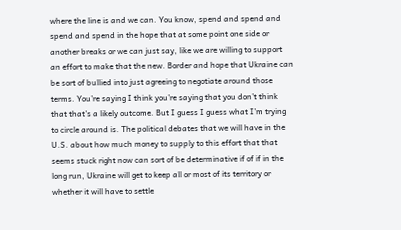where the line is and we can. You know, spend and spend and spend and spend in the hope that at some point one side or another breaks or we can just say, like we are willing to support an effort to make that the new. Border and hope that Ukraine can be sort of bullied into just agreeing to negotiate around those terms. You’re saying I think you’re saying that you don’t think that that’s a likely outcome. But I guess I guess what I’m trying to circle around is. The political debates that we will have in the U.S. about how much money to supply to this effort that that seems stuck right now can sort of be determinative if of if in the long run, Ukraine will get to keep all or most of its territory or whether it will have to settle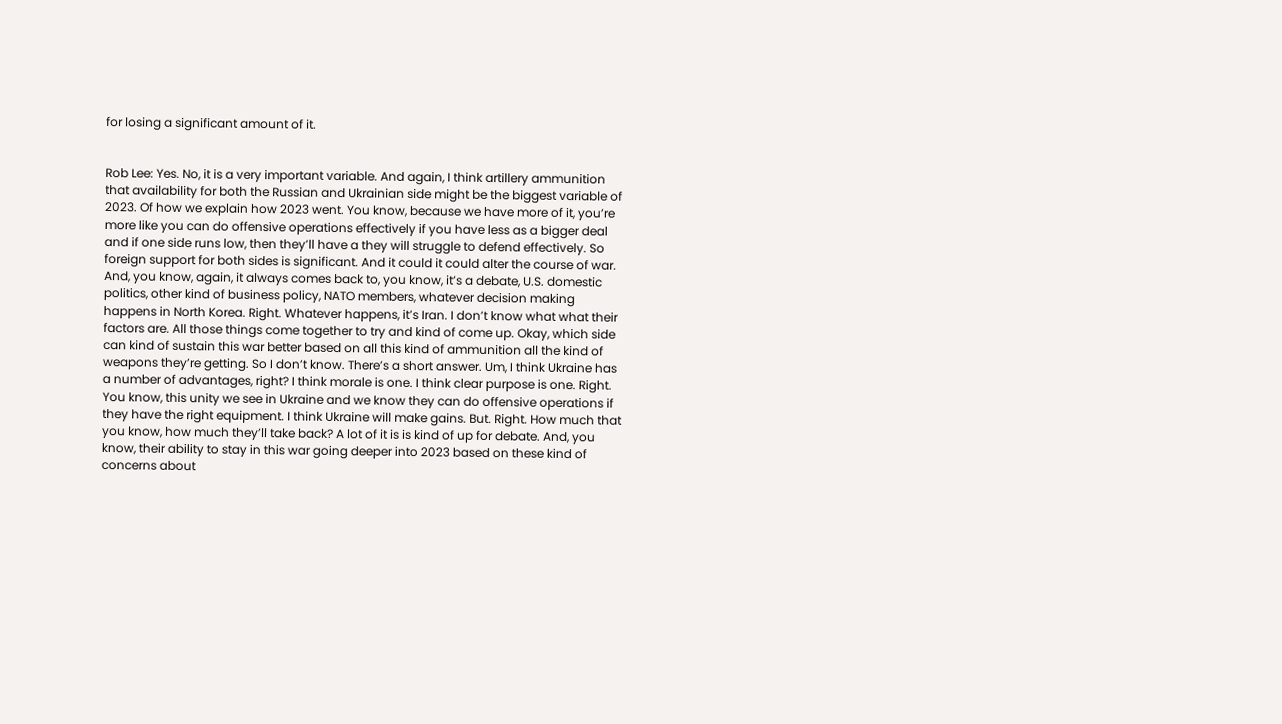for losing a significant amount of it.


Rob Lee: Yes. No, it is a very important variable. And again, I think artillery ammunition that availability for both the Russian and Ukrainian side might be the biggest variable of 2023. Of how we explain how 2023 went. You know, because we have more of it, you’re more like you can do offensive operations effectively if you have less as a bigger deal and if one side runs low, then they’ll have a they will struggle to defend effectively. So foreign support for both sides is significant. And it could it could alter the course of war. And, you know, again, it always comes back to, you know, it’s a debate, U.S. domestic politics, other kind of business policy, NATO members, whatever decision making happens in North Korea. Right. Whatever happens, it’s Iran. I don’t know what what their factors are. All those things come together to try and kind of come up. Okay, which side can kind of sustain this war better based on all this kind of ammunition all the kind of weapons they’re getting. So I don’t know. There’s a short answer. Um, I think Ukraine has a number of advantages, right? I think morale is one. I think clear purpose is one. Right. You know, this unity we see in Ukraine and we know they can do offensive operations if they have the right equipment. I think Ukraine will make gains. But. Right. How much that you know, how much they’ll take back? A lot of it is is kind of up for debate. And, you know, their ability to stay in this war going deeper into 2023 based on these kind of concerns about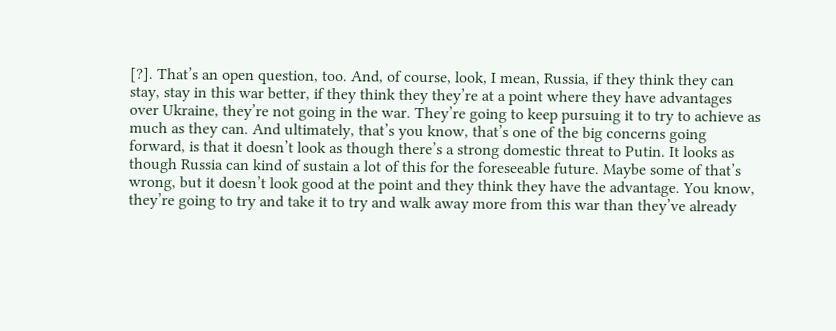[?]. That’s an open question, too. And, of course, look, I mean, Russia, if they think they can stay, stay in this war better, if they think they they’re at a point where they have advantages over Ukraine, they’re not going in the war. They’re going to keep pursuing it to try to achieve as much as they can. And ultimately, that’s you know, that’s one of the big concerns going forward, is that it doesn’t look as though there’s a strong domestic threat to Putin. It looks as though Russia can kind of sustain a lot of this for the foreseeable future. Maybe some of that’s wrong, but it doesn’t look good at the point and they think they have the advantage. You know, they’re going to try and take it to try and walk away more from this war than they’ve already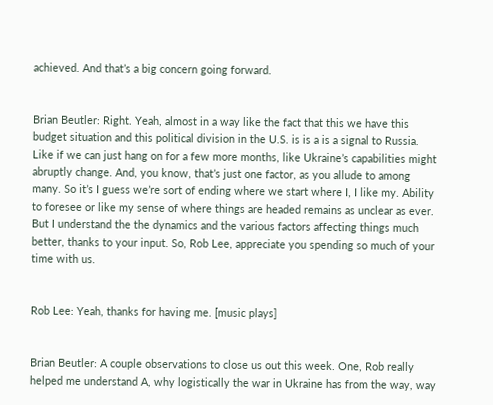achieved. And that’s a big concern going forward.


Brian Beutler: Right. Yeah, almost in a way like the fact that this we have this budget situation and this political division in the U.S. is is a is a signal to Russia. Like if we can just hang on for a few more months, like Ukraine’s capabilities might abruptly change. And, you know, that’s just one factor, as you allude to among many. So it’s I guess we’re sort of ending where we start where I, I like my. Ability to foresee or like my sense of where things are headed remains as unclear as ever. But I understand the the dynamics and the various factors affecting things much better, thanks to your input. So, Rob Lee, appreciate you spending so much of your time with us.


Rob Lee: Yeah, thanks for having me. [music plays]


Brian Beutler: A couple observations to close us out this week. One, Rob really helped me understand A, why logistically the war in Ukraine has from the way, way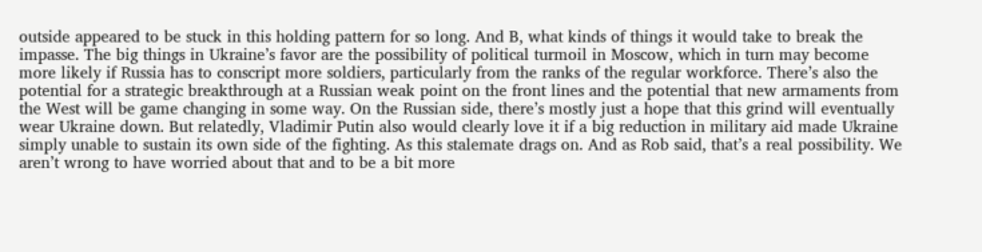outside appeared to be stuck in this holding pattern for so long. And B, what kinds of things it would take to break the impasse. The big things in Ukraine’s favor are the possibility of political turmoil in Moscow, which in turn may become more likely if Russia has to conscript more soldiers, particularly from the ranks of the regular workforce. There’s also the potential for a strategic breakthrough at a Russian weak point on the front lines and the potential that new armaments from the West will be game changing in some way. On the Russian side, there’s mostly just a hope that this grind will eventually wear Ukraine down. But relatedly, Vladimir Putin also would clearly love it if a big reduction in military aid made Ukraine simply unable to sustain its own side of the fighting. As this stalemate drags on. And as Rob said, that’s a real possibility. We aren’t wrong to have worried about that and to be a bit more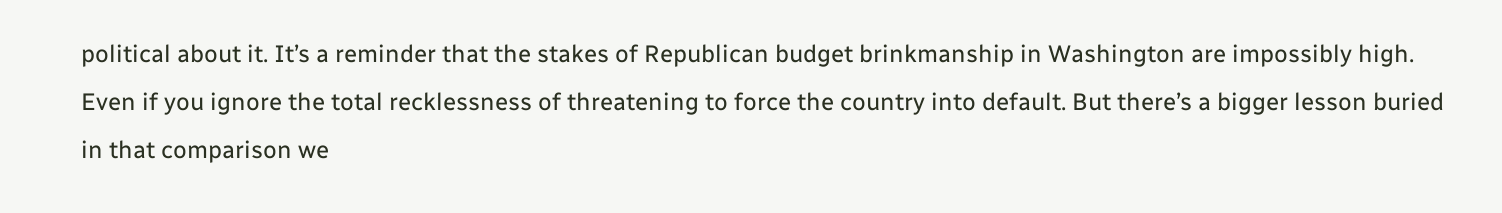political about it. It’s a reminder that the stakes of Republican budget brinkmanship in Washington are impossibly high. Even if you ignore the total recklessness of threatening to force the country into default. But there’s a bigger lesson buried in that comparison we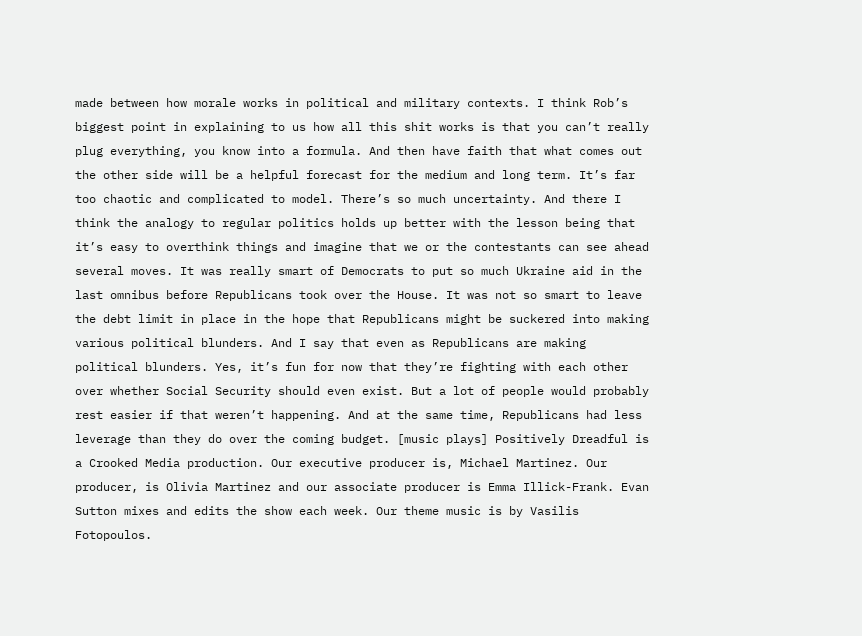made between how morale works in political and military contexts. I think Rob’s biggest point in explaining to us how all this shit works is that you can’t really plug everything, you know into a formula. And then have faith that what comes out the other side will be a helpful forecast for the medium and long term. It’s far too chaotic and complicated to model. There’s so much uncertainty. And there I think the analogy to regular politics holds up better with the lesson being that it’s easy to overthink things and imagine that we or the contestants can see ahead several moves. It was really smart of Democrats to put so much Ukraine aid in the last omnibus before Republicans took over the House. It was not so smart to leave the debt limit in place in the hope that Republicans might be suckered into making various political blunders. And I say that even as Republicans are making political blunders. Yes, it’s fun for now that they’re fighting with each other over whether Social Security should even exist. But a lot of people would probably rest easier if that weren’t happening. And at the same time, Republicans had less leverage than they do over the coming budget. [music plays] Positively Dreadful is a Crooked Media production. Our executive producer is, Michael Martinez. Our producer, is Olivia Martinez and our associate producer is Emma Illick-Frank. Evan Sutton mixes and edits the show each week. Our theme music is by Vasilis Fotopoulos.